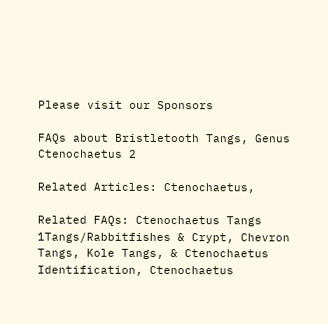Please visit our Sponsors

FAQs about Bristletooth Tangs, Genus Ctenochaetus 2

Related Articles: Ctenochaetus,

Related FAQs: Ctenochaetus Tangs 1Tangs/Rabbitfishes & Crypt, Chevron Tangs, Kole Tangs, & Ctenochaetus Identification, Ctenochaetus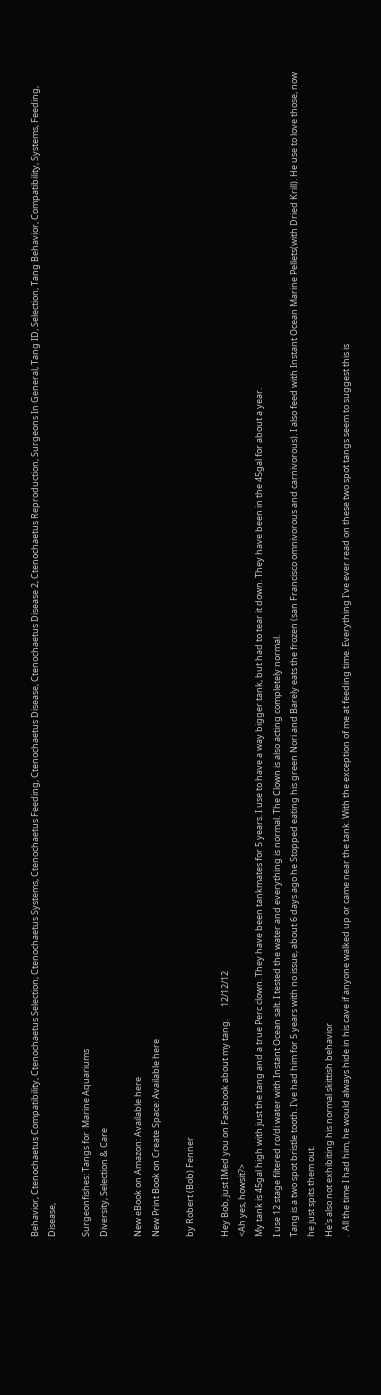Behavior, Ctenochaetus Compatibility, Ctenochaetus Selection, Ctenochaetus Systems, Ctenochaetus Feeding, Ctenochaetus Disease, Ctenochaetus Disease 2, Ctenochaetus Reproduction, Surgeons In General, Tang ID, Selection, Tang Behavior, Compatibility, Systems, Feeding, Disease,

Surgeonfishes: Tangs for  Marine Aquariums
Diversity, Selection & Care

New eBook on Amazon: Available here
New Print Book on Create Space: Available here

by Robert (Bob) Fenner

Hey Bob, just IMed you on Facebook about my tang.      12/12/12
<Ah yes, howsit?>
My tank is 45gal high with just the tang and a true Perc clown. They have been tankmates for 5 years. I use to have a way bigger tank, but had to tear it down. They have been in the 45gal for about a year.
I use 12 stage filtered ro/di water with Instant Ocean salt. I tested the water and everything is normal. The Clown is also acting completely normal.
Tang is a two spot bristle tooth. I've had him for 5 years with no issue, about 6 days ago he Stopped eating his green Nori and Barely eats the frozen (san Francisco omnivorous and carnivorous). I also feed with Instant Ocean Marine Pellets(with Dried Krill). He use to love those, now he just spits them out.
He's also not exhibiting his normal skittish behavior
.  All the time I had him, he would always hide in his cave if anyone walked up or came near the tank. With the exception of me at feeding time. Everything I've ever read on these two spot tangs seem to suggest this is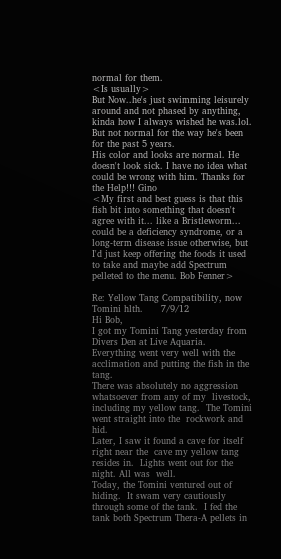normal for them.
<Is usually>
But Now..he's just swimming leisurely around and not phased by anything, kinda how I always wished he was.lol. But not normal for the way he's been for the past 5 years.
His color and looks are normal. He doesn't look sick. I have no idea what could be wrong with him. Thanks for the Help!!! Gino
<My first and best guess is that this fish bit into something that doesn't agree with it... like a Bristleworm... could be a deficiency syndrome, or a long-term disease issue otherwise, but I'd just keep offering the foods it used to take and maybe add Spectrum pelleted to the menu. Bob Fenner>

Re: Yellow Tang Compatibility, now Tomini hlth.      7/9/12
Hi Bob,
I got my Tomini Tang yesterday from Divers Den at Live Aquaria.
Everything went very well with the acclimation and putting the fish in the  tang.
There was absolutely no aggression whatsoever from any of my  livestock, including my yellow tang.  The Tomini went straight into the  rockwork and hid.
Later, I saw it found a cave for itself right near the  cave my yellow tang resides in.  Lights went out for the night. All was  well.
Today, the Tomini ventured out of hiding.  It swam very cautiously  through some of the tank.  I fed the tank both Spectrum Thera-A pellets in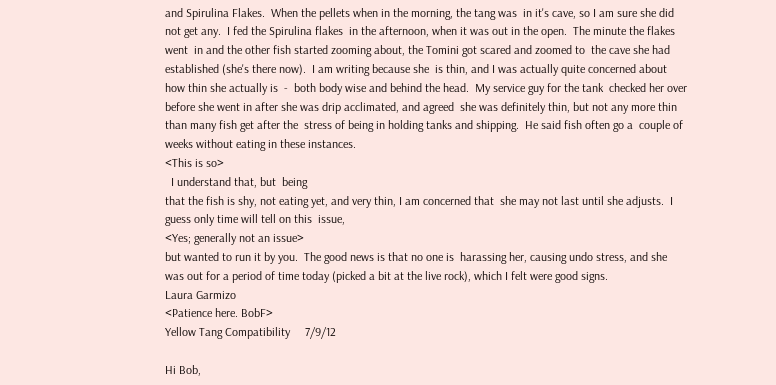and Spirulina Flakes.  When the pellets when in the morning, the tang was  in it's cave, so I am sure she did not get any.  I fed the Spirulina flakes  in the afternoon, when it was out in the open.  The minute the flakes went  in and the other fish started zooming about, the Tomini got scared and zoomed to  the cave she had established (she's there now).  I am writing because she  is thin, and I was actually quite concerned about how thin she actually is  -  both body wise and behind the head.  My service guy for the tank  checked her over before she went in after she was drip acclimated, and agreed  she was definitely thin, but not any more thin than many fish get after the  stress of being in holding tanks and shipping.  He said fish often go a  couple of weeks without eating in these instances.
<This is so>
  I understand that, but  being
that the fish is shy, not eating yet, and very thin, I am concerned that  she may not last until she adjusts.  I guess only time will tell on this  issue,
<Yes; generally not an issue>
but wanted to run it by you.  The good news is that no one is  harassing her, causing undo stress, and she was out for a period of time today (picked a bit at the live rock), which I felt were good signs.
Laura Garmizo
<Patience here. BobF>
Yellow Tang Compatibility     7/9/12

Hi Bob,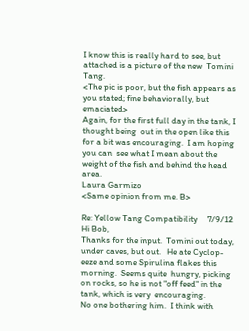I know this is really hard to see, but attached is a picture of the new  Tomini Tang.
<The pic is poor, but the fish appears as you stated; fine behaviorally, but emaciated>
Again, for the first full day in the tank, I thought being  out in the open like this for a bit was encouraging.  I am hoping you can  see what I mean about the weight of the fish and behind the head area.
Laura Garmizo
<Same opinion from me. B>

Re: Yellow Tang Compatibility     7/9/12
Hi Bob,
Thanks for the input.  Tomini out today, under caves, but out.   He ate Cyclop-eeze and some Spirulina flakes this morning.  Seems quite  hungry, picking on rocks, so he is not "off feed" in the tank, which is very  encouraging.
No one bothering him.  I think with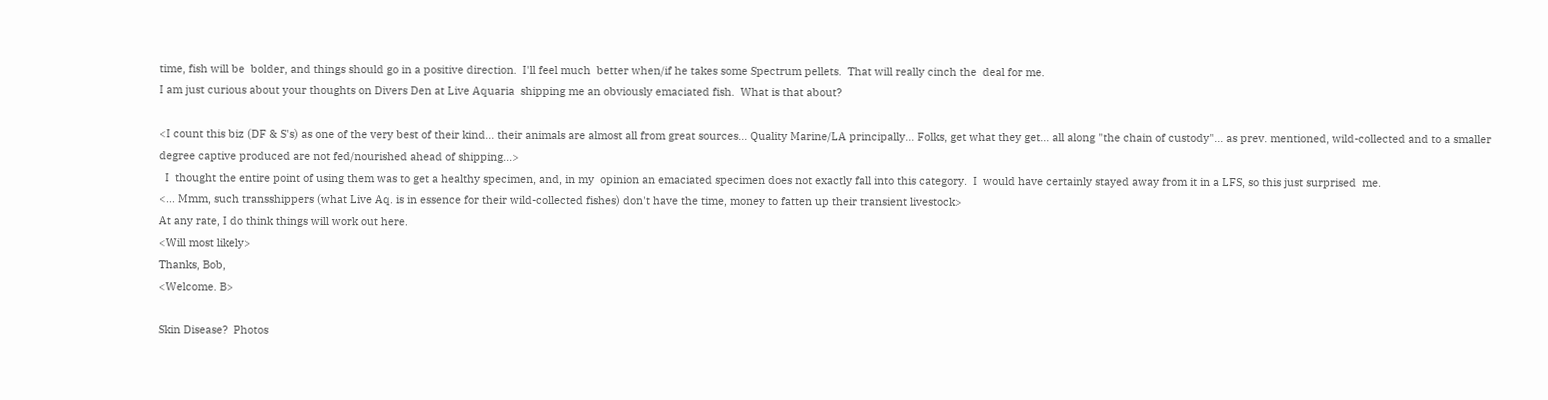time, fish will be  bolder, and things should go in a positive direction.  I'll feel much  better when/if he takes some Spectrum pellets.  That will really cinch the  deal for me.
I am just curious about your thoughts on Divers Den at Live Aquaria  shipping me an obviously emaciated fish.  What is that about?

<I count this biz (DF & S's) as one of the very best of their kind... their animals are almost all from great sources... Quality Marine/LA principally... Folks, get what they get... all along "the chain of custody"... as prev. mentioned, wild-collected and to a smaller degree captive produced are not fed/nourished ahead of shipping...>
  I  thought the entire point of using them was to get a healthy specimen, and, in my  opinion an emaciated specimen does not exactly fall into this category.  I  would have certainly stayed away from it in a LFS, so this just surprised  me.
<... Mmm, such transshippers (what Live Aq. is in essence for their wild-collected fishes) don't have the time, money to fatten up their transient livestock>
At any rate, I do think things will work out here.
<Will most likely>
Thanks, Bob,
<Welcome. B>

Skin Disease?  Photos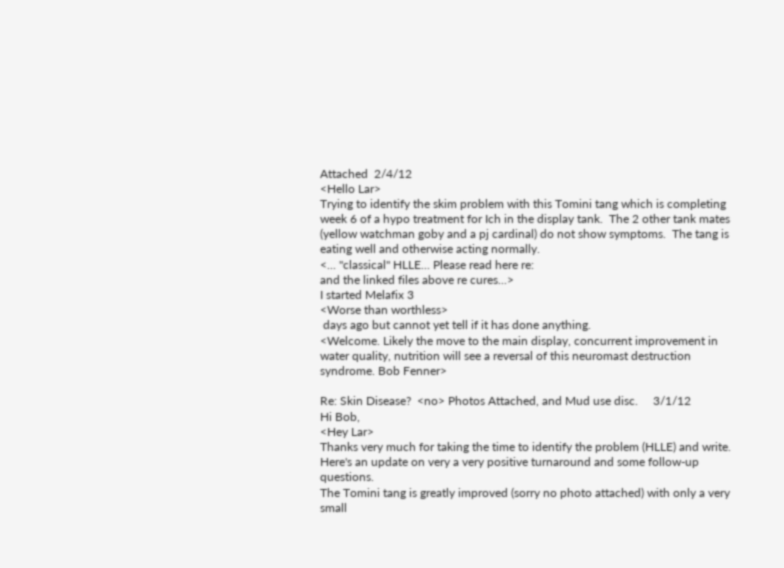Attached  2/4/12
<Hello Lar>
Trying to identify the skim problem with this Tomini tang which is completing week 6 of a hypo treatment for Ich in the display tank.  The 2 other tank mates (yellow watchman goby and a pj cardinal) do not show symptoms.  The tang is eating well and otherwise acting normally.
<... "classical" HLLE... Please read here re:
and the linked files above re cures...>
I started Melafix 3
<Worse than worthless>
 days ago but cannot yet tell if it has done anything.
<Welcome. Likely the move to the main display, concurrent improvement in water quality, nutrition will see a reversal of this neuromast destruction syndrome. Bob Fenner>

Re: Skin Disease?  <no> Photos Attached, and Mud use disc.     3/1/12
Hi Bob,
<Hey Lar>
Thanks very much for taking the time to identify the problem (HLLE) and write.    Here's an update on very a very positive turnaround and some follow-up questions.
The Tomini tang is greatly improved (sorry no photo attached) with only a very small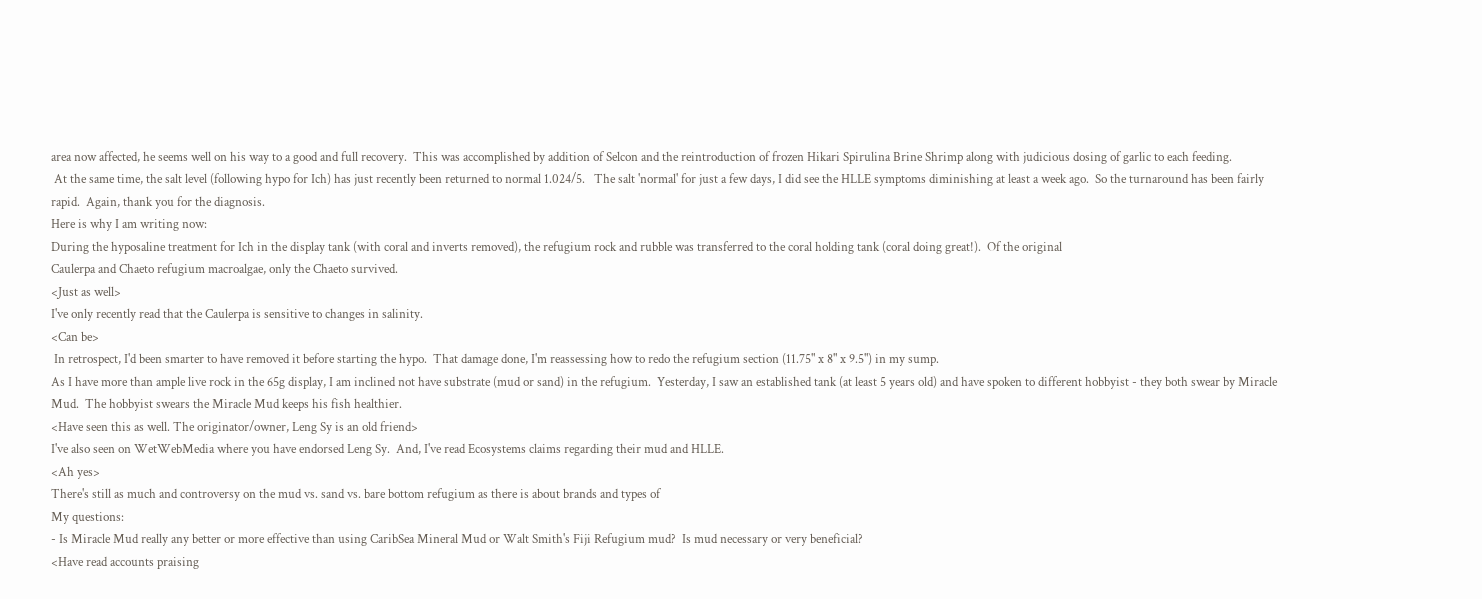area now affected, he seems well on his way to a good and full recovery.  This was accomplished by addition of Selcon and the reintroduction of frozen Hikari Spirulina Brine Shrimp along with judicious dosing of garlic to each feeding.
 At the same time, the salt level (following hypo for Ich) has just recently been returned to normal 1.024/5.   The salt 'normal' for just a few days, I did see the HLLE symptoms diminishing at least a week ago.  So the turnaround has been fairly rapid.  Again, thank you for the diagnosis.
Here is why I am writing now:
During the hyposaline treatment for Ich in the display tank (with coral and inverts removed), the refugium rock and rubble was transferred to the coral holding tank (coral doing great!).  Of the original
Caulerpa and Chaeto refugium macroalgae, only the Chaeto survived.
<Just as well>
I've only recently read that the Caulerpa is sensitive to changes in salinity.
<Can be>
 In retrospect, I'd been smarter to have removed it before starting the hypo.  That damage done, I'm reassessing how to redo the refugium section (11.75" x 8" x 9.5") in my sump.
As I have more than ample live rock in the 65g display, I am inclined not have substrate (mud or sand) in the refugium.  Yesterday, I saw an established tank (at least 5 years old) and have spoken to different hobbyist - they both swear by Miracle Mud.  The hobbyist swears the Miracle Mud keeps his fish healthier.
<Have seen this as well. The originator/owner, Leng Sy is an old friend>
I've also seen on WetWebMedia where you have endorsed Leng Sy.  And, I've read Ecosystems claims regarding their mud and HLLE.
<Ah yes>
There's still as much and controversy on the mud vs. sand vs. bare bottom refugium as there is about brands and types of
My questions:
- Is Miracle Mud really any better or more effective than using CaribSea Mineral Mud or Walt Smith's Fiji Refugium mud?  Is mud necessary or very beneficial?
<Have read accounts praising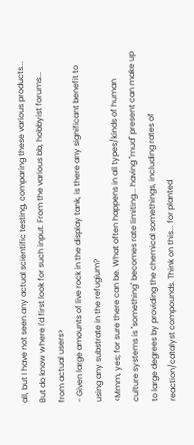all, but I have not seen any actual scientific testing, comparing these various products... But do know where I'd first look for such input. From the various bb, hobbyist forums... from actual users>
- Given large amounts of live rock in the display tank, is there any significant benefit to using any substrate in the refugium?
<Mmm, yes; for sure there can be. What often happens in all types/kinds of human culture systems is "something" becomes rate limiting... having "mud" present can make up to large degrees by providing the chemical somethings, including rates of reaction/catalyst compounds. Think on this... for planted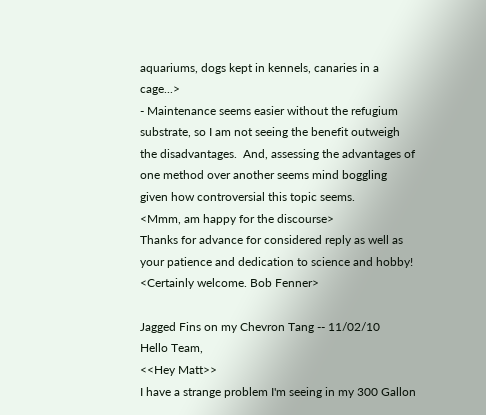aquariums, dogs kept in kennels, canaries in a cage...>
- Maintenance seems easier without the refugium substrate, so I am not seeing the benefit outweigh the disadvantages.  And, assessing the advantages of one method over another seems mind boggling given how controversial this topic seems.
<Mmm, am happy for the discourse>
Thanks for advance for considered reply as well as your patience and dedication to science and hobby!
<Certainly welcome. Bob Fenner>

Jagged Fins on my Chevron Tang -- 11/02/10
Hello Team,
<<Hey Matt>>
I have a strange problem I'm seeing in my 300 Gallon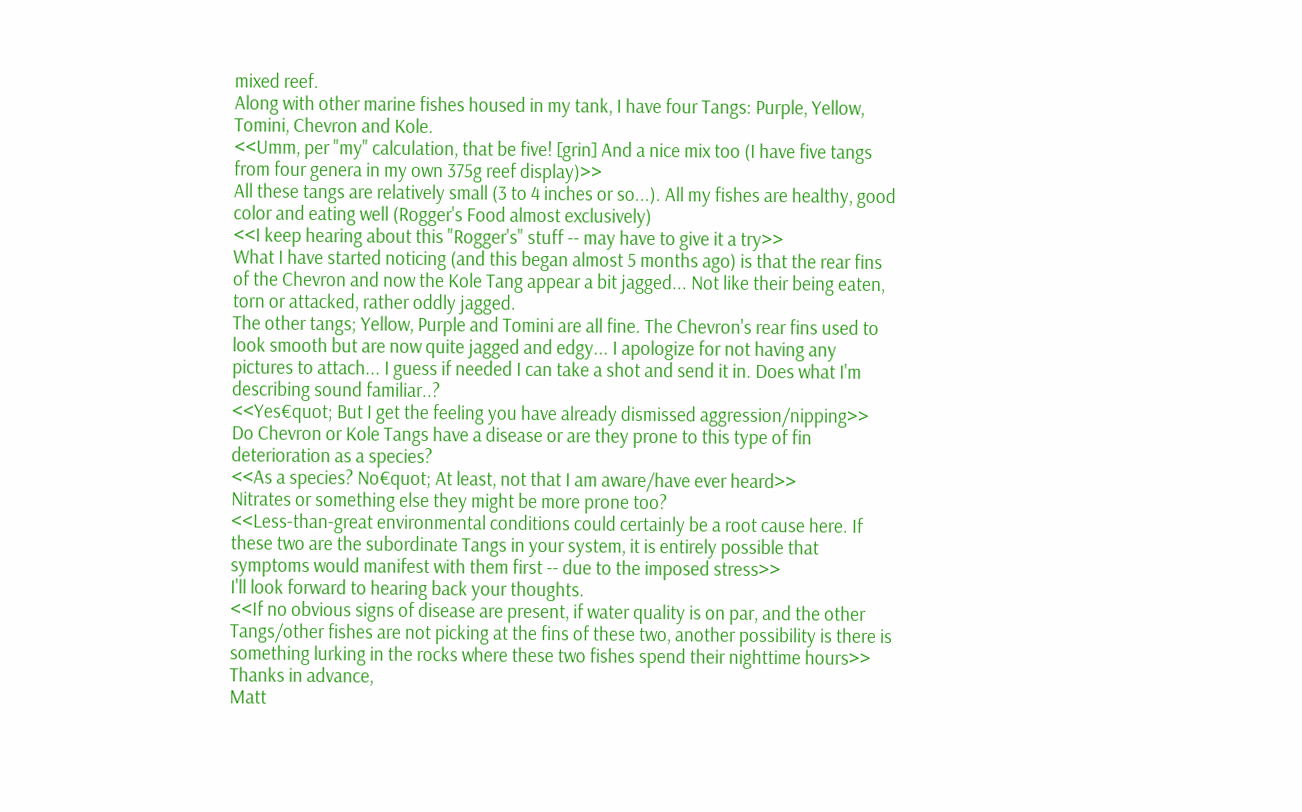mixed reef.
Along with other marine fishes housed in my tank, I have four Tangs: Purple, Yellow, Tomini, Chevron and Kole.
<<Umm, per "my" calculation, that be five! [grin] And a nice mix too (I have five tangs from four genera in my own 375g reef display)>>
All these tangs are relatively small (3 to 4 inches or so...). All my fishes are healthy, good color and eating well (Rogger's Food almost exclusively)
<<I keep hearing about this "Rogger's" stuff -- may have to give it a try>>
What I have started noticing (and this began almost 5 months ago) is that the rear fins of the Chevron and now the Kole Tang appear a bit jagged... Not like their being eaten, torn or attacked, rather oddly jagged.
The other tangs; Yellow, Purple and Tomini are all fine. The Chevron's rear fins used to look smooth but are now quite jagged and edgy... I apologize for not having any pictures to attach... I guess if needed I can take a shot and send it in. Does what I'm describing sound familiar..?
<<Yes€quot; But I get the feeling you have already dismissed aggression/nipping>>
Do Chevron or Kole Tangs have a disease or are they prone to this type of fin deterioration as a species?
<<As a species? No€quot; At least, not that I am aware/have ever heard>>
Nitrates or something else they might be more prone too?
<<Less-than-great environmental conditions could certainly be a root cause here. If these two are the subordinate Tangs in your system, it is entirely possible that symptoms would manifest with them first -- due to the imposed stress>>
I'll look forward to hearing back your thoughts.
<<If no obvious signs of disease are present, if water quality is on par, and the other Tangs/other fishes are not picking at the fins of these two, another possibility is there is something lurking in the rocks where these two fishes spend their nighttime hours>>
Thanks in advance,
Matt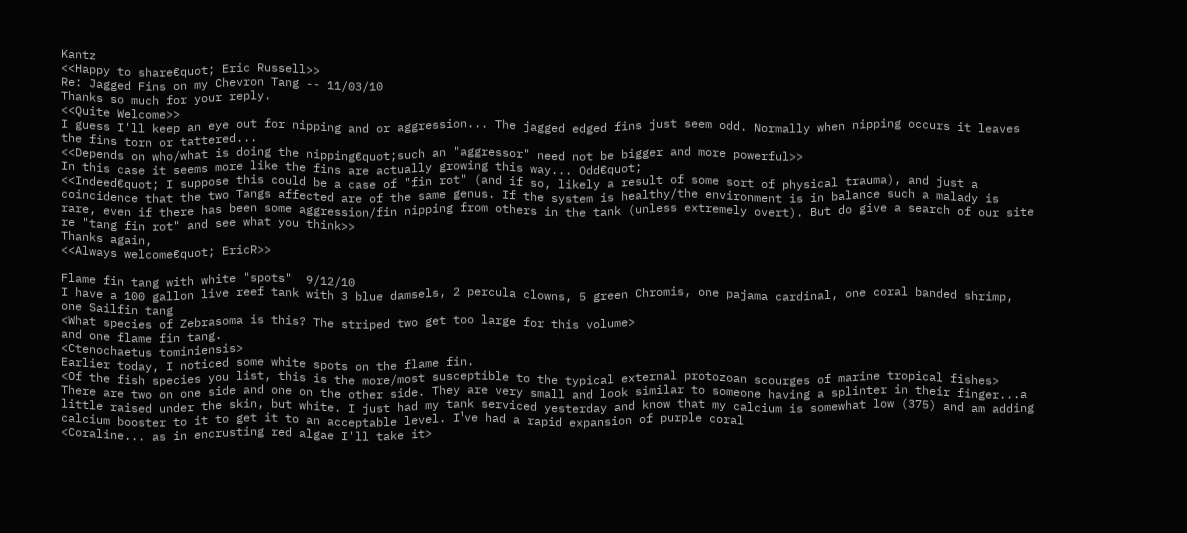Kantz
<<Happy to share€quot; Eric Russell>>
Re: Jagged Fins on my Chevron Tang -- 11/03/10
Thanks so much for your reply.
<<Quite Welcome>>
I guess I'll keep an eye out for nipping and or aggression... The jagged edged fins just seem odd. Normally when nipping occurs it leaves the fins torn or tattered...
<<Depends on who/what is doing the nipping€quot;such an "aggressor" need not be bigger and more powerful>>
In this case it seems more like the fins are actually growing this way... Odd€quot;
<<Indeed€quot; I suppose this could be a case of "fin rot" (and if so, likely a result of some sort of physical trauma), and just a coincidence that the two Tangs affected are of the same genus. If the system is healthy/the environment is in balance such a malady is rare, even if there has been some aggression/fin nipping from others in the tank (unless extremely overt). But do give a search of our site re "tang fin rot" and see what you think>>
Thanks again,
<<Always welcome€quot; EricR>>

Flame fin tang with white "spots"  9/12/10
I have a 100 gallon live reef tank with 3 blue damsels, 2 percula clowns, 5 green Chromis, one pajama cardinal, one coral banded shrimp, one Sailfin tang
<What species of Zebrasoma is this? The striped two get too large for this volume>
and one flame fin tang.
<Ctenochaetus tominiensis>
Earlier today, I noticed some white spots on the flame fin.
<Of the fish species you list, this is the more/most susceptible to the typical external protozoan scourges of marine tropical fishes>
There are two on one side and one on the other side. They are very small and look similar to someone having a splinter in their finger...a little raised under the skin, but white. I just had my tank serviced yesterday and know that my calcium is somewhat low (375) and am adding calcium booster to it to get it to an acceptable level. I¹ve had a rapid expansion of purple coral
<Coraline... as in encrusting red algae I'll take it>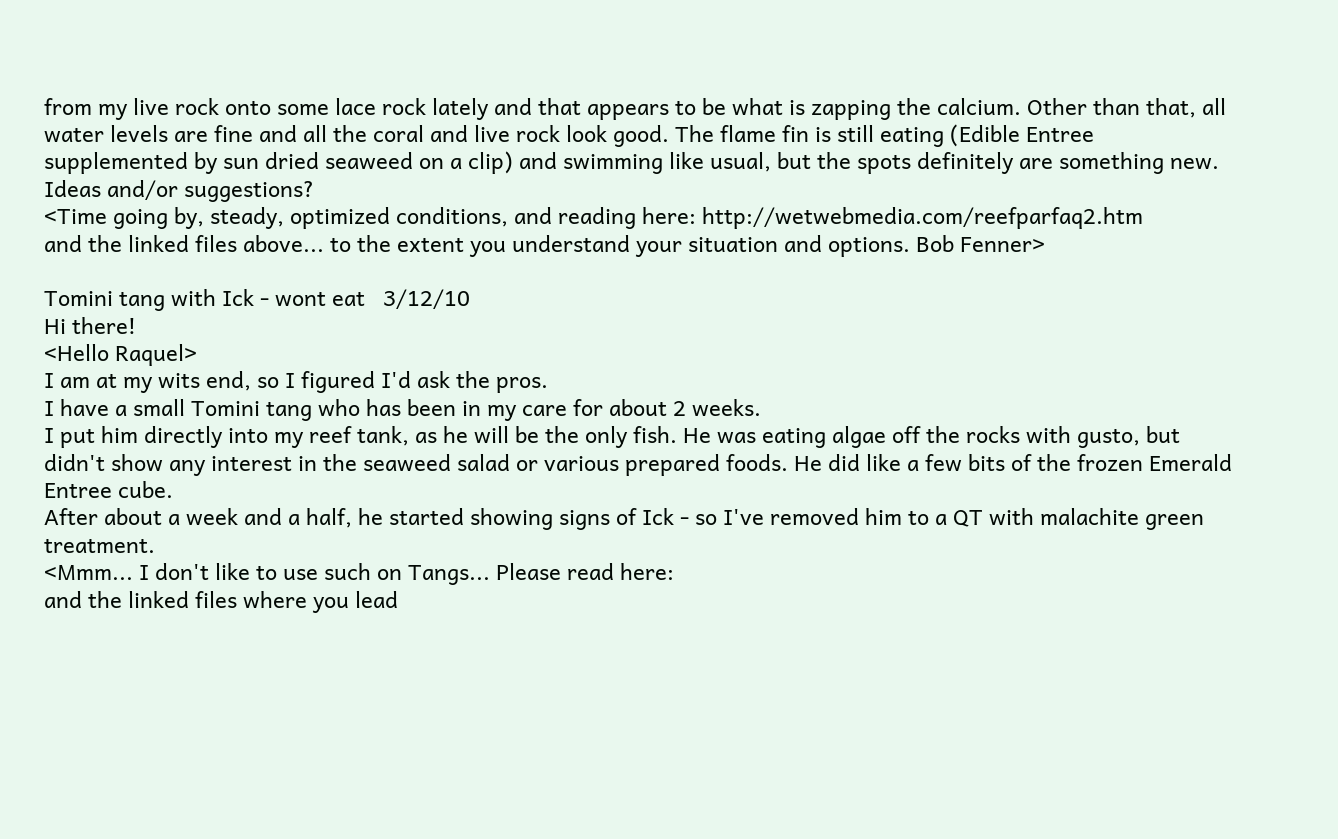from my live rock onto some lace rock lately and that appears to be what is zapping the calcium. Other than that, all water levels are fine and all the coral and live rock look good. The flame fin is still eating (Edible Entree supplemented by sun dried seaweed on a clip) and swimming like usual, but the spots definitely are something new.
Ideas and/or suggestions?
<Time going by, steady, optimized conditions, and reading here: http://wetwebmedia.com/reefparfaq2.htm
and the linked files above... to the extent you understand your situation and options. Bob Fenner>

Tomini tang with Ick - wont eat   3/12/10
Hi there!
<Hello Raquel>
I am at my wits end, so I figured I'd ask the pros.
I have a small Tomini tang who has been in my care for about 2 weeks.
I put him directly into my reef tank, as he will be the only fish. He was eating algae off the rocks with gusto, but didn't show any interest in the seaweed salad or various prepared foods. He did like a few bits of the frozen Emerald Entree cube.
After about a week and a half, he started showing signs of Ick - so I've removed him to a QT with malachite green treatment.
<Mmm... I don't like to use such on Tangs... Please read here:
and the linked files where you lead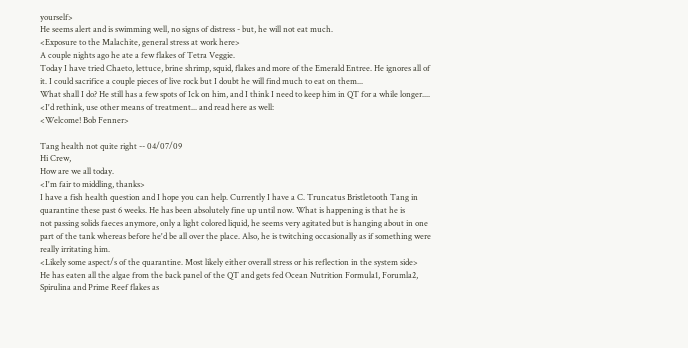yourself>
He seems alert and is swimming well, no signs of distress - but, he will not eat much.
<Exposure to the Malachite, general stress at work here>
A couple nights ago he ate a few flakes of Tetra Veggie.
Today I have tried Chaeto, lettuce, brine shrimp, squid, flakes and more of the Emerald Entree. He ignores all of it. I could sacrifice a couple pieces of live rock but I doubt he will find much to eat on them...
What shall I do? He still has a few spots of Ick on him, and I think I need to keep him in QT for a while longer....
<I'd rethink, use other means of treatment... and read here as well:
<Welcome! Bob Fenner>

Tang health not quite right -- 04/07/09
Hi Crew,
How are we all today.
<I'm fair to middling, thanks>
I have a fish health question and I hope you can help. Currently I have a C. Truncatus Bristletooth Tang in quarantine these past 6 weeks. He has been absolutely fine up until now. What is happening is that he is
not passing solids faeces anymore, only a light colored liquid, he seems very agitated but is hanging about in one part of the tank whereas before he'd be all over the place. Also, he is twitching occasionally as if something were really irritating him.
<Likely some aspect/s of the quarantine. Most likely either overall stress or his reflection in the system side>
He has eaten all the algae from the back panel of the QT and gets fed Ocean Nutrition Formula1, Forumla2, Spirulina and Prime Reef flakes as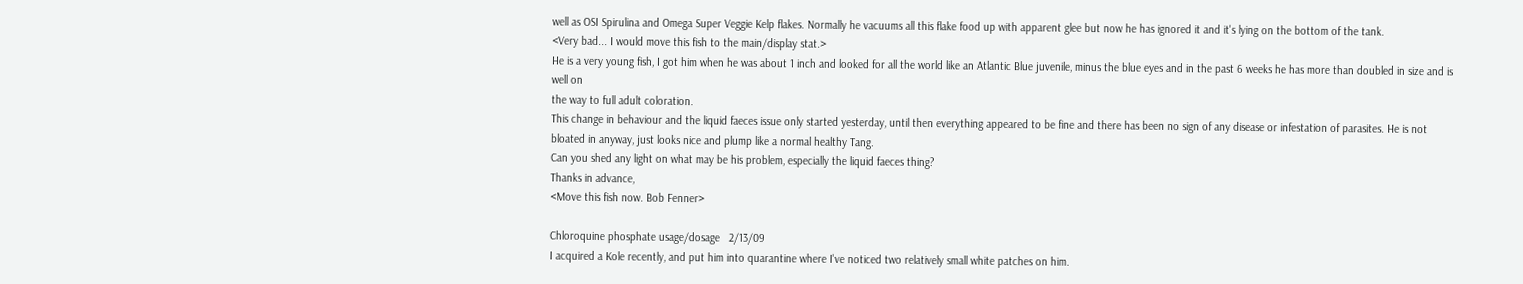well as OSI Spirulina and Omega Super Veggie Kelp flakes. Normally he vacuums all this flake food up with apparent glee but now he has ignored it and it's lying on the bottom of the tank.
<Very bad... I would move this fish to the main/display stat.>
He is a very young fish, I got him when he was about 1 inch and looked for all the world like an Atlantic Blue juvenile, minus the blue eyes and in the past 6 weeks he has more than doubled in size and is well on
the way to full adult coloration.
This change in behaviour and the liquid faeces issue only started yesterday, until then everything appeared to be fine and there has been no sign of any disease or infestation of parasites. He is not bloated in anyway, just looks nice and plump like a normal healthy Tang.
Can you shed any light on what may be his problem, especially the liquid faeces thing?
Thanks in advance,
<Move this fish now. Bob Fenner>

Chloroquine phosphate usage/dosage   2/13/09
I acquired a Kole recently, and put him into quarantine where I've noticed two relatively small white patches on him.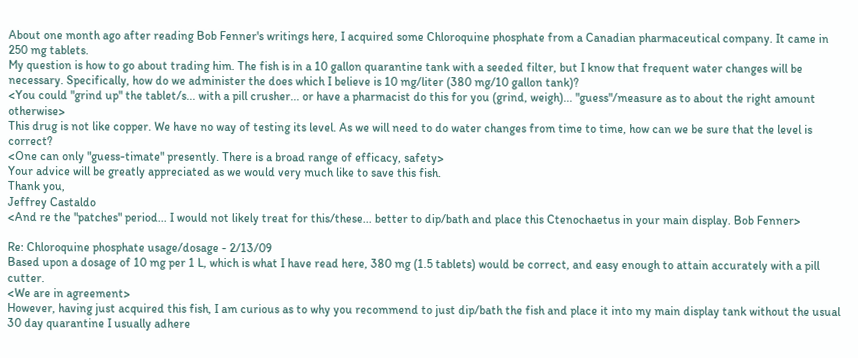About one month ago after reading Bob Fenner's writings here, I acquired some Chloroquine phosphate from a Canadian pharmaceutical company. It came in 250 mg tablets.
My question is how to go about trading him. The fish is in a 10 gallon quarantine tank with a seeded filter, but I know that frequent water changes will be necessary. Specifically, how do we administer the does which I believe is 10 mg/liter (380 mg/10 gallon tank)?
<You could "grind up" the tablet/s... with a pill crusher... or have a pharmacist do this for you (grind, weigh)... "guess"/measure as to about the right amount otherwise>
This drug is not like copper. We have no way of testing its level. As we will need to do water changes from time to time, how can we be sure that the level is correct?
<One can only "guess-timate" presently. There is a broad range of efficacy, safety>
Your advice will be greatly appreciated as we would very much like to save this fish.
Thank you,
Jeffrey Castaldo
<And re the "patches" period... I would not likely treat for this/these... better to dip/bath and place this Ctenochaetus in your main display. Bob Fenner>

Re: Chloroquine phosphate usage/dosage - 2/13/09
Based upon a dosage of 10 mg per 1 L, which is what I have read here, 380 mg (1.5 tablets) would be correct, and easy enough to attain accurately with a pill cutter.
<We are in agreement>
However, having just acquired this fish, I am curious as to why you recommend to just dip/bath the fish and place it into my main display tank without the usual 30 day quarantine I usually adhere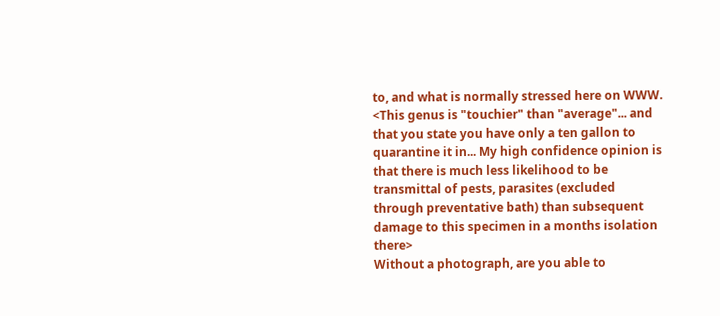to, and what is normally stressed here on WWW.
<This genus is "touchier" than "average"... and that you state you have only a ten gallon to quarantine it in... My high confidence opinion is that there is much less likelihood to be transmittal of pests, parasites (excluded through preventative bath) than subsequent damage to this specimen in a months isolation there>
Without a photograph, are you able to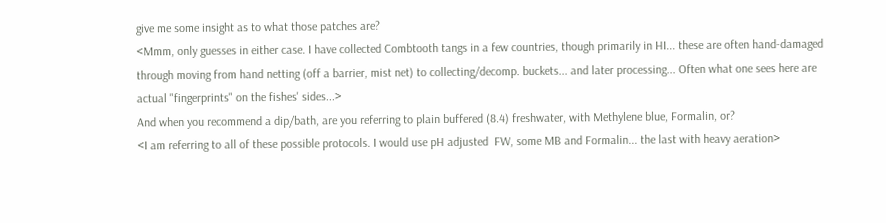give me some insight as to what those patches are?
<Mmm, only guesses in either case. I have collected Combtooth tangs in a few countries, though primarily in HI... these are often hand-damaged through moving from hand netting (off a barrier, mist net) to collecting/decomp. buckets... and later processing... Often what one sees here are actual "fingerprints" on the fishes' sides...>
And when you recommend a dip/bath, are you referring to plain buffered (8.4) freshwater, with Methylene blue, Formalin, or?
<I am referring to all of these possible protocols. I would use pH adjusted  FW, some MB and Formalin... the last with heavy aeration>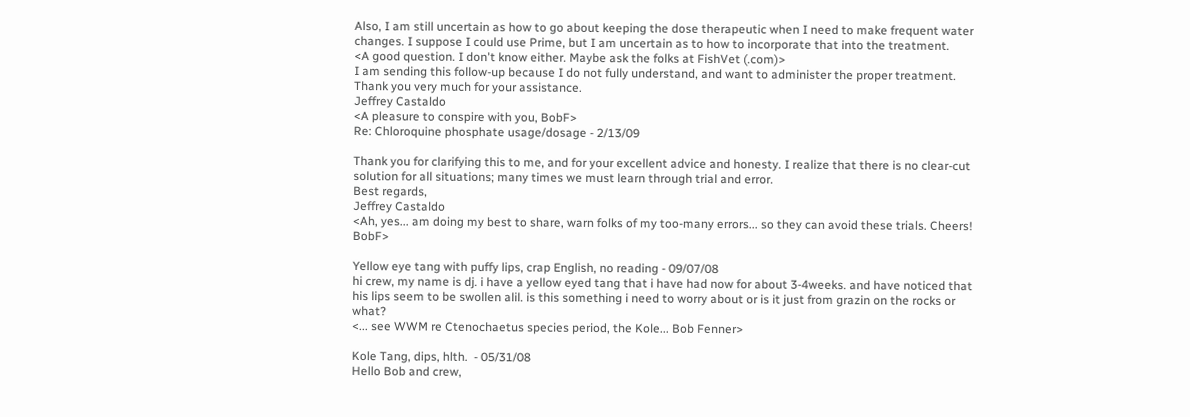Also, I am still uncertain as how to go about keeping the dose therapeutic when I need to make frequent water changes. I suppose I could use Prime, but I am uncertain as to how to incorporate that into the treatment.
<A good question. I don't know either. Maybe ask the folks at FishVet (.com)>
I am sending this follow-up because I do not fully understand, and want to administer the proper treatment.
Thank you very much for your assistance.
Jeffrey Castaldo
<A pleasure to conspire with you, BobF>
Re: Chloroquine phosphate usage/dosage - 2/13/09

Thank you for clarifying this to me, and for your excellent advice and honesty. I realize that there is no clear-cut solution for all situations; many times we must learn through trial and error.
Best regards,
Jeffrey Castaldo
<Ah, yes... am doing my best to share, warn folks of my too-many errors... so they can avoid these trials. Cheers! BobF>

Yellow eye tang with puffy lips, crap English, no reading - 09/07/08
hi crew, my name is dj. i have a yellow eyed tang that i have had now for about 3-4weeks. and have noticed that his lips seem to be swollen alil. is this something i need to worry about or is it just from grazin on the rocks or what?
<... see WWM re Ctenochaetus species period, the Kole... Bob Fenner>

Kole Tang, dips, hlth.  - 05/31/08
Hello Bob and crew,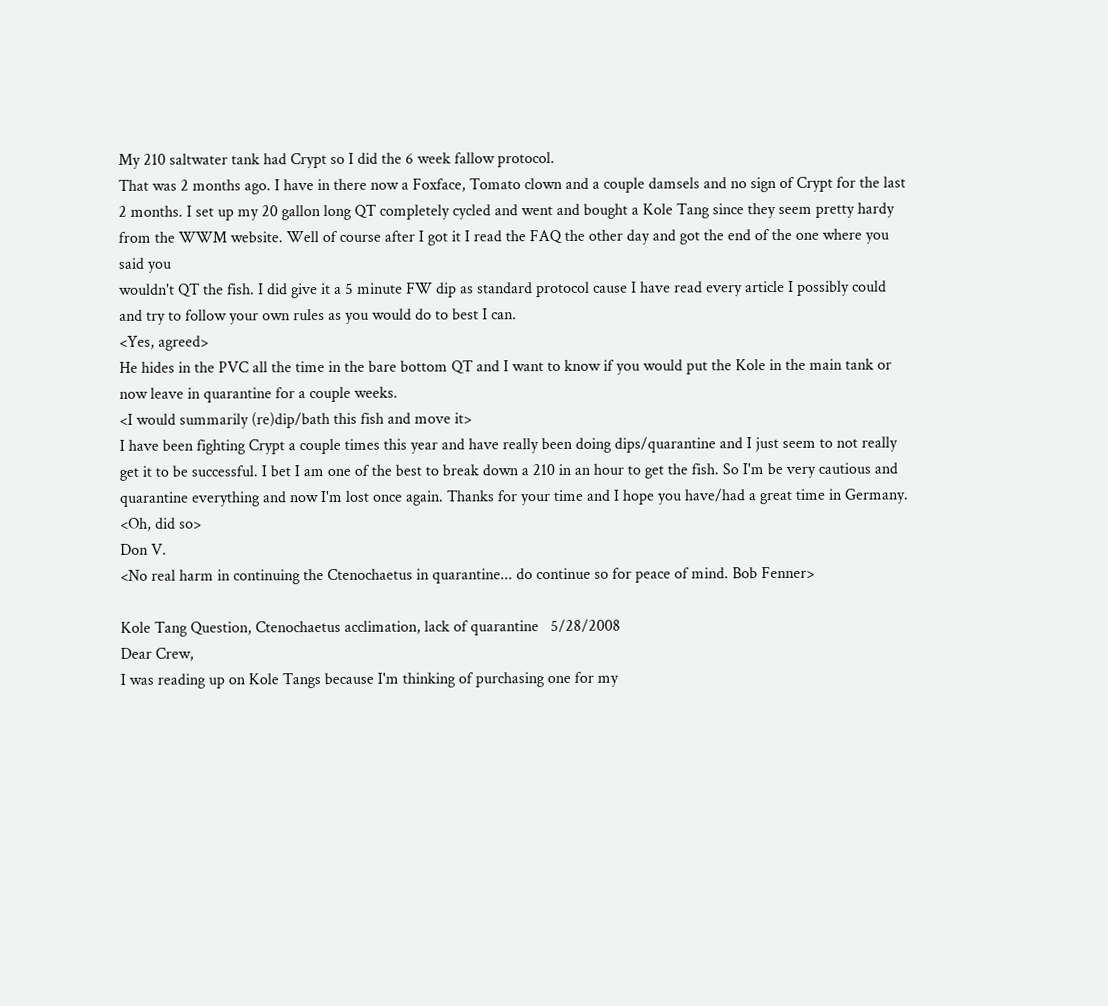My 210 saltwater tank had Crypt so I did the 6 week fallow protocol.
That was 2 months ago. I have in there now a Foxface, Tomato clown and a couple damsels and no sign of Crypt for the last 2 months. I set up my 20 gallon long QT completely cycled and went and bought a Kole Tang since they seem pretty hardy from the WWM website. Well of course after I got it I read the FAQ the other day and got the end of the one where you said you
wouldn't QT the fish. I did give it a 5 minute FW dip as standard protocol cause I have read every article I possibly could and try to follow your own rules as you would do to best I can.
<Yes, agreed>
He hides in the PVC all the time in the bare bottom QT and I want to know if you would put the Kole in the main tank or now leave in quarantine for a couple weeks.
<I would summarily (re)dip/bath this fish and move it>
I have been fighting Crypt a couple times this year and have really been doing dips/quarantine and I just seem to not really get it to be successful. I bet I am one of the best to break down a 210 in an hour to get the fish. So I'm be very cautious and quarantine everything and now I'm lost once again. Thanks for your time and I hope you have/had a great time in Germany.
<Oh, did so>
Don V.
<No real harm in continuing the Ctenochaetus in quarantine... do continue so for peace of mind. Bob Fenner>

Kole Tang Question, Ctenochaetus acclimation, lack of quarantine   5/28/2008
Dear Crew,
I was reading up on Kole Tangs because I'm thinking of purchasing one for my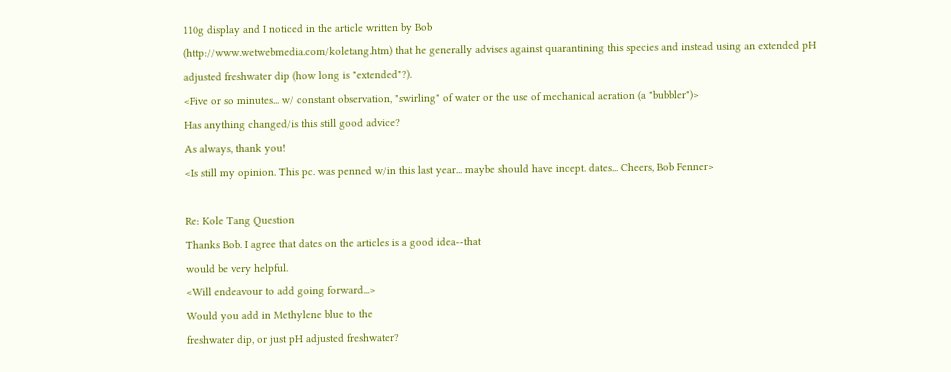110g display and I noticed in the article written by Bob
(http://www.wetwebmedia.com/koletang.htm) that he generally advises against quarantining this species and instead using an extended pH
adjusted freshwater dip (how long is "extended"?).
<Five or so minutes... w/ constant observation, "swirling" of water or the use of mechanical aeration (a "bubbler")>
Has anything changed/is this still good advice?
As always, thank you!
<Is still my opinion. This pc. was penned w/in this last year... maybe should have incept. dates... Cheers, Bob Fenner>

Re: Kole Tang Question
Thanks Bob. I agree that dates on the articles is a good idea--that
would be very helpful.
<Will endeavour to add going forward...>
Would you add in Methylene blue to the
freshwater dip, or just pH adjusted freshwater?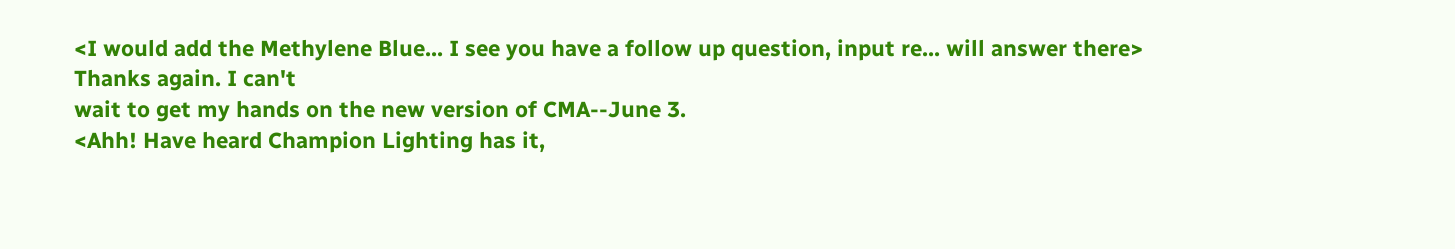<I would add the Methylene Blue... I see you have a follow up question, input re... will answer there>
Thanks again. I can't
wait to get my hands on the new version of CMA--June 3.
<Ahh! Have heard Champion Lighting has it,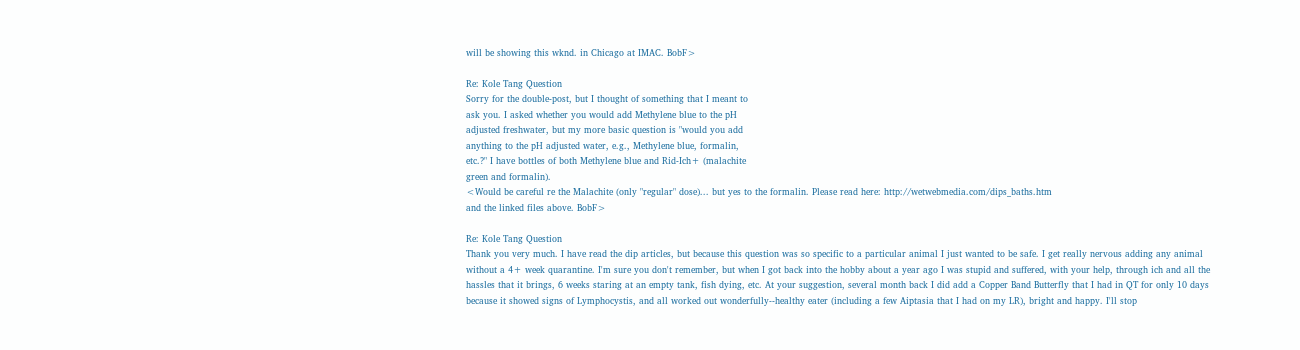will be showing this wknd. in Chicago at IMAC. BobF>

Re: Kole Tang Question
Sorry for the double-post, but I thought of something that I meant to
ask you. I asked whether you would add Methylene blue to the pH
adjusted freshwater, but my more basic question is "would you add
anything to the pH adjusted water, e.g., Methylene blue, formalin,
etc.?" I have bottles of both Methylene blue and Rid-Ich+ (malachite
green and formalin).
<Would be careful re the Malachite (only "regular" dose)... but yes to the formalin. Please read here: http://wetwebmedia.com/dips_baths.htm
and the linked files above. BobF>

Re: Kole Tang Question
Thank you very much. I have read the dip articles, but because this question was so specific to a particular animal I just wanted to be safe. I get really nervous adding any animal without a 4+ week quarantine. I'm sure you don't remember, but when I got back into the hobby about a year ago I was stupid and suffered, with your help, through ich and all the hassles that it brings, 6 weeks staring at an empty tank, fish dying, etc. At your suggestion, several month back I did add a Copper Band Butterfly that I had in QT for only 10 days because it showed signs of Lymphocystis, and all worked out wonderfully--healthy eater (including a few Aiptasia that I had on my LR), bright and happy. I'll stop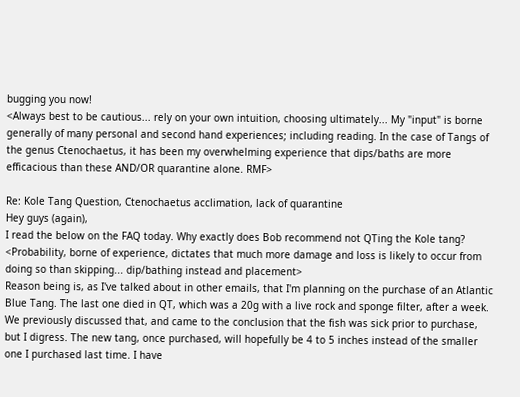bugging you now!
<Always best to be cautious... rely on your own intuition, choosing ultimately... My "input" is borne generally of many personal and second hand experiences; including reading. In the case of Tangs of the genus Ctenochaetus, it has been my overwhelming experience that dips/baths are more efficacious than these AND/OR quarantine alone. RMF>

Re: Kole Tang Question, Ctenochaetus acclimation, lack of quarantine
Hey guys (again),
I read the below on the FAQ today. Why exactly does Bob recommend not QTing the Kole tang?
<Probability, borne of experience, dictates that much more damage and loss is likely to occur from doing so than skipping... dip/bathing instead and placement>
Reason being is, as I've talked about in other emails, that I'm planning on the purchase of an Atlantic Blue Tang. The last one died in QT, which was a 20g with a live rock and sponge filter, after a week. We previously discussed that, and came to the conclusion that the fish was sick prior to purchase, but I digress. The new tang, once purchased, will hopefully be 4 to 5 inches instead of the smaller one I purchased last time. I have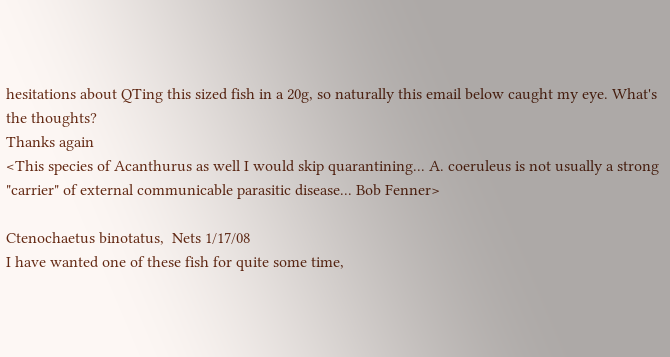hesitations about QTing this sized fish in a 20g, so naturally this email below caught my eye. What's the thoughts?
Thanks again
<This species of Acanthurus as well I would skip quarantining... A. coeruleus is not usually a strong "carrier" of external communicable parasitic disease... Bob Fenner>

Ctenochaetus binotatus,  Nets 1/17/08
I have wanted one of these fish for quite some time,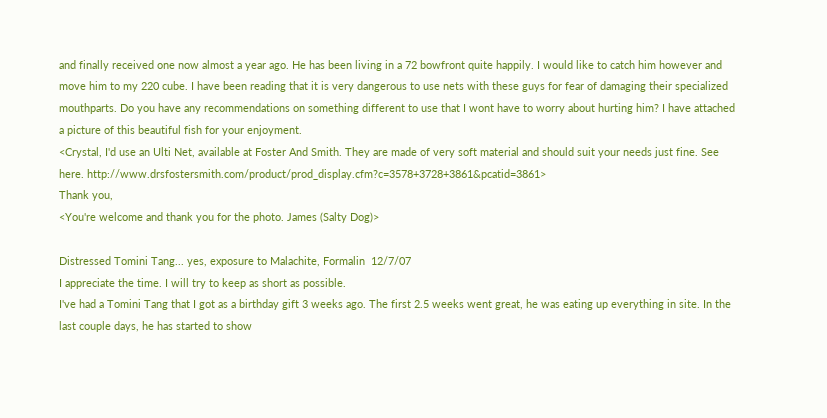and finally received one now almost a year ago. He has been living in a 72 bowfront quite happily. I would like to catch him however and move him to my 220 cube. I have been reading that it is very dangerous to use nets with these guys for fear of damaging their specialized mouthparts. Do you have any recommendations on something different to use that I wont have to worry about hurting him? I have attached a picture of this beautiful fish for your enjoyment.
<Crystal, I'd use an Ulti Net, available at Foster And Smith. They are made of very soft material and should suit your needs just fine. See here. http://www.drsfostersmith.com/product/prod_display.cfm?c=3578+3728+3861&pcatid=3861>
Thank you,
<You're welcome and thank you for the photo. James (Salty Dog)>

Distressed Tomini Tang... yes, exposure to Malachite, Formalin  12/7/07
I appreciate the time. I will try to keep as short as possible.
I've had a Tomini Tang that I got as a birthday gift 3 weeks ago. The first 2.5 weeks went great, he was eating up everything in site. In the last couple days, he has started to show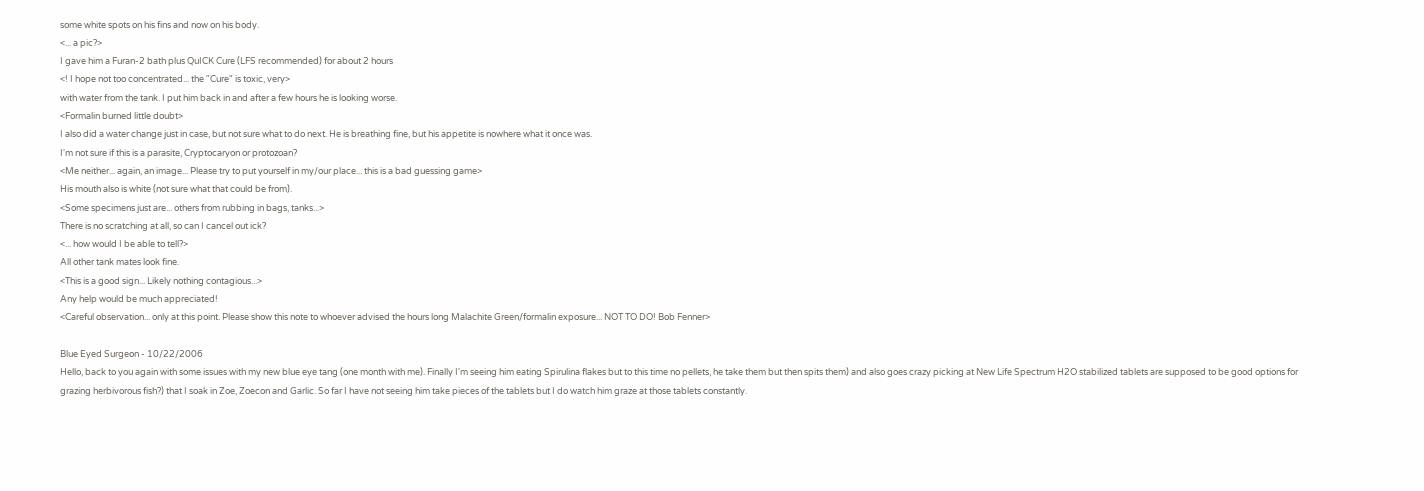some white spots on his fins and now on his body.
<... a pic?>
I gave him a Furan-2 bath plus QuICK Cure (LFS recommended) for about 2 hours
<! I hope not too concentrated... the "Cure" is toxic, very>
with water from the tank. I put him back in and after a few hours he is looking worse.
<Formalin burned little doubt>
I also did a water change just in case, but not sure what to do next. He is breathing fine, but his appetite is nowhere what it once was.
I'm not sure if this is a parasite, Cryptocaryon or protozoan?
<Me neither... again, an image... Please try to put yourself in my/our place... this is a bad guessing game>
His mouth also is white (not sure what that could be from).
<Some specimens just are... others from rubbing in bags, tanks...>
There is no scratching at all, so can I cancel out ick?
<... how would I be able to tell?>
All other tank mates look fine.
<This is a good sign... Likely nothing contagious...>
Any help would be much appreciated!
<Careful observation... only at this point. Please show this note to whoever advised the hours long Malachite Green/formalin exposure... NOT TO DO! Bob Fenner>

Blue Eyed Surgeon - 10/22/2006
Hello, back to you again with some issues with my new blue eye tang (one month with me). Finally I'm seeing him eating Spirulina flakes but to this time no pellets, he take them but then spits them) and also goes crazy picking at New Life Spectrum H2O stabilized tablets are supposed to be good options for grazing herbivorous fish?) that I soak in Zoe, Zoecon and Garlic. So far I have not seeing him take pieces of the tablets but I do watch him graze at those tablets constantly.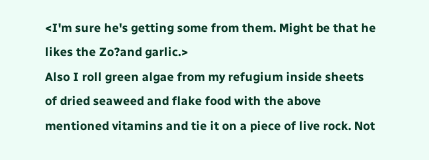<I'm sure he's getting some from them. Might be that he likes the Zo?and garlic.>
Also I roll green algae from my refugium inside sheets of dried seaweed and flake food with the above mentioned vitamins and tie it on a piece of live rock. Not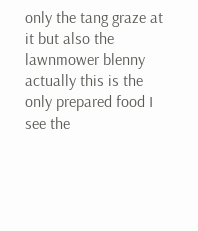only the tang graze at it but also the lawnmower blenny actually this is the only prepared food I see the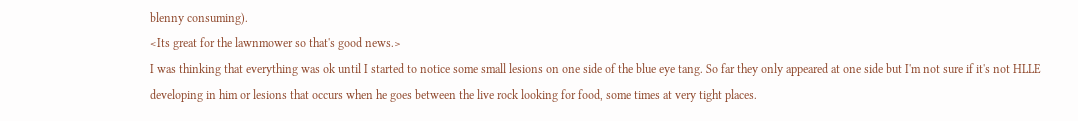blenny consuming).
<Its great for the lawnmower so that's good news.>
I was thinking that everything was ok until I started to notice some small lesions on one side of the blue eye tang. So far they only appeared at one side but I'm not sure if it's not HLLE developing in him or lesions that occurs when he goes between the live rock looking for food, some times at very tight places.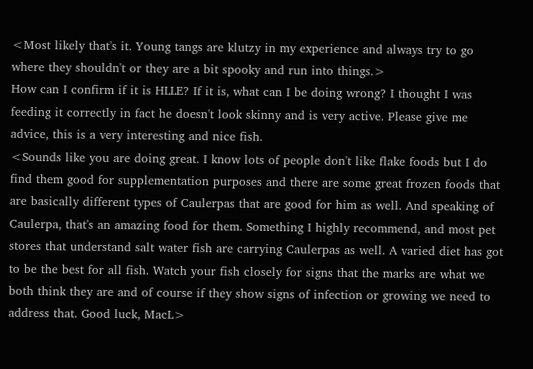<Most likely that's it. Young tangs are klutzy in my experience and always try to go where they shouldn't or they are a bit spooky and run into things.>
How can I confirm if it is HLLE? If it is, what can I be doing wrong? I thought I was feeding it correctly in fact he doesn't look skinny and is very active. Please give me advice, this is a very interesting and nice fish.
<Sounds like you are doing great. I know lots of people don't like flake foods but I do find them good for supplementation purposes and there are some great frozen foods that are basically different types of Caulerpas that are good for him as well. And speaking of Caulerpa, that's an amazing food for them. Something I highly recommend, and most pet stores that understand salt water fish are carrying Caulerpas as well. A varied diet has got to be the best for all fish. Watch your fish closely for signs that the marks are what we both think they are and of course if they show signs of infection or growing we need to address that. Good luck, MacL>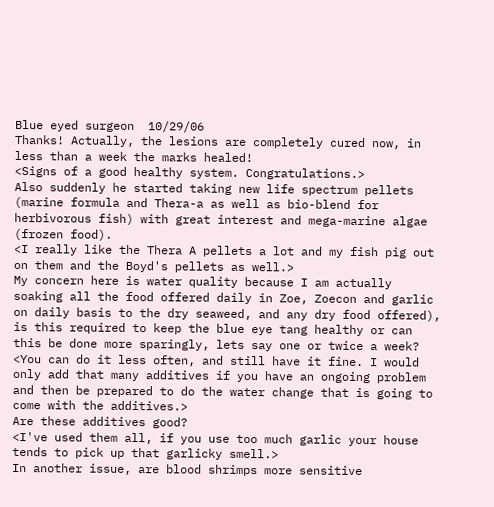Blue eyed surgeon  10/29/06
Thanks! Actually, the lesions are completely cured now, in less than a week the marks healed!
<Signs of a good healthy system. Congratulations.>
Also suddenly he started taking new life spectrum pellets (marine formula and Thera-a as well as bio-blend for herbivorous fish) with great interest and mega-marine algae (frozen food).
<I really like the Thera A pellets a lot and my fish pig out on them and the Boyd's pellets as well.>
My concern here is water quality because I am actually soaking all the food offered daily in Zoe, Zoecon and garlic on daily basis to the dry seaweed, and any dry food offered), is this required to keep the blue eye tang healthy or can this be done more sparingly, lets say one or twice a week?
<You can do it less often, and still have it fine. I would only add that many additives if you have an ongoing problem and then be prepared to do the water change that is going to come with the additives.>
Are these additives good?
<I've used them all, if you use too much garlic your house tends to pick up that garlicky smell.>
In another issue, are blood shrimps more sensitive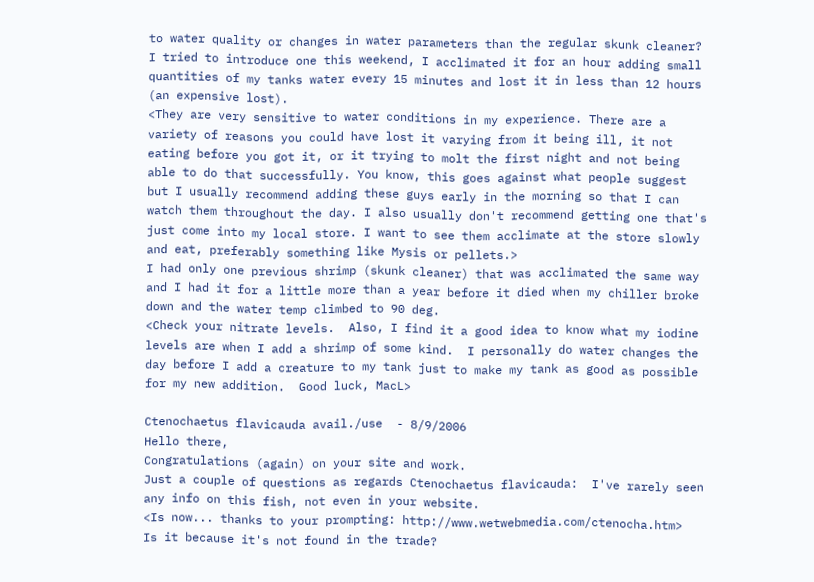to water quality or changes in water parameters than the regular skunk cleaner? I tried to introduce one this weekend, I acclimated it for an hour adding small quantities of my tanks water every 15 minutes and lost it in less than 12 hours (an expensive lost).
<They are very sensitive to water conditions in my experience. There are a variety of reasons you could have lost it varying from it being ill, it not eating before you got it, or it trying to molt the first night and not being able to do that successfully. You know, this goes against what people suggest but I usually recommend adding these guys early in the morning so that I can watch them throughout the day. I also usually don't recommend getting one that's just come into my local store. I want to see them acclimate at the store slowly and eat, preferably something like Mysis or pellets.>
I had only one previous shrimp (skunk cleaner) that was acclimated the same way and I had it for a little more than a year before it died when my chiller broke down and the water temp climbed to 90 deg.
<Check your nitrate levels.  Also, I find it a good idea to know what my iodine levels are when I add a shrimp of some kind.  I personally do water changes the day before I add a creature to my tank just to make my tank as good as possible for my new addition.  Good luck, MacL>

Ctenochaetus flavicauda avail./use  - 8/9/2006
Hello there,
Congratulations (again) on your site and work.
Just a couple of questions as regards Ctenochaetus flavicauda:  I've rarely seen any info on this fish, not even in your website.
<Is now... thanks to your prompting: http://www.wetwebmedia.com/ctenocha.htm>
Is it because it's not found in the trade?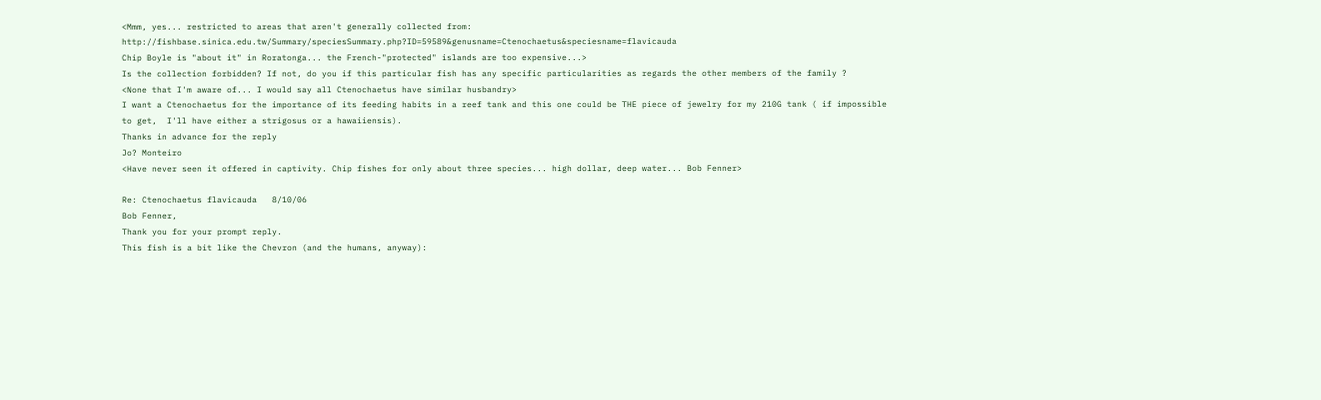<Mmm, yes... restricted to areas that aren't generally collected from: http://fishbase.sinica.edu.tw/Summary/speciesSummary.php?ID=59589&genusname=Ctenochaetus&speciesname=flavicauda
Chip Boyle is "about it" in Roratonga... the French-"protected" islands are too expensive...>
Is the collection forbidden? If not, do you if this particular fish has any specific particularities as regards the other members of the family ?
<None that I'm aware of... I would say all Ctenochaetus have similar husbandry>
I want a Ctenochaetus for the importance of its feeding habits in a reef tank and this one could be THE piece of jewelry for my 210G tank ( if impossible to get,  I'll have either a strigosus or a hawaiiensis).
Thanks in advance for the reply
Jo? Monteiro
<Have never seen it offered in captivity. Chip fishes for only about three species... high dollar, deep water... Bob Fenner>

Re: Ctenochaetus flavicauda   8/10/06
Bob Fenner,
Thank you for your prompt reply.
This fish is a bit like the Chevron (and the humans, anyway):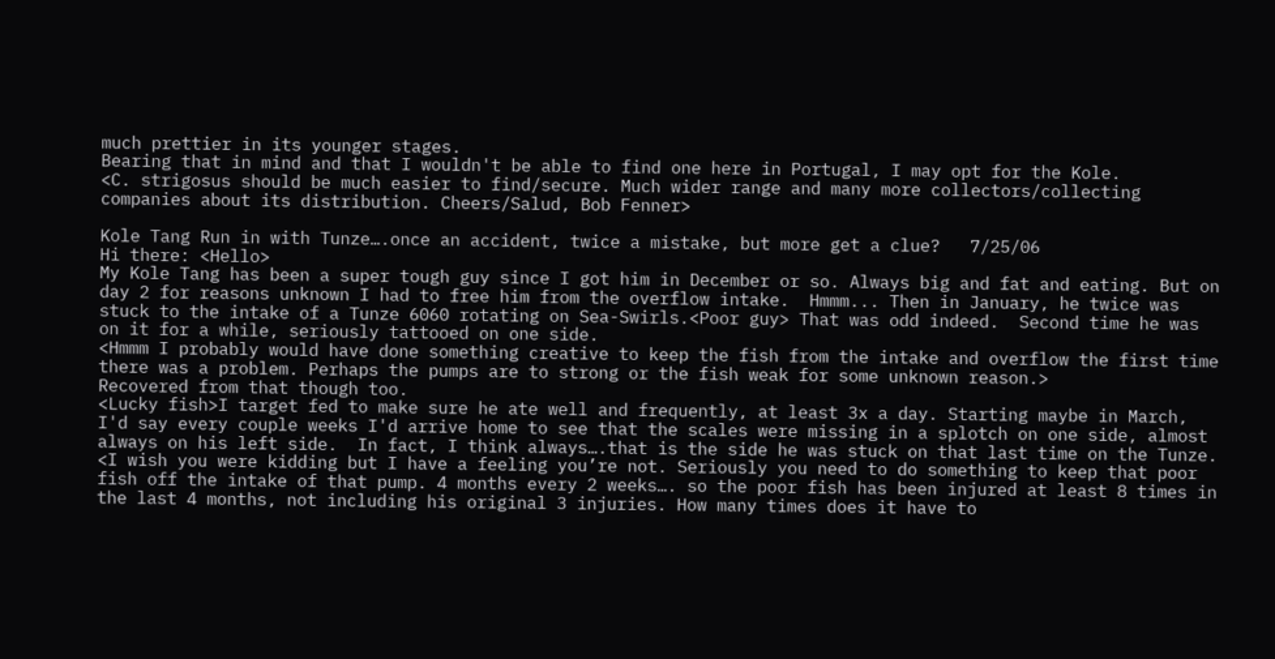much prettier in its younger stages.
Bearing that in mind and that I wouldn't be able to find one here in Portugal, I may opt for the Kole.
<C. strigosus should be much easier to find/secure. Much wider range and many more collectors/collecting companies about its distribution. Cheers/Salud, Bob Fenner>

Kole Tang Run in with Tunze….once an accident, twice a mistake, but more get a clue?   7/25/06
Hi there: <Hello>
My Kole Tang has been a super tough guy since I got him in December or so. Always big and fat and eating. But on day 2 for reasons unknown I had to free him from the overflow intake.  Hmmm... Then in January, he twice was stuck to the intake of a Tunze 6060 rotating on Sea-Swirls.<Poor guy> That was odd indeed.  Second time he was on it for a while, seriously tattooed on one side.
<Hmmm I probably would have done something creative to keep the fish from the intake and overflow the first time there was a problem. Perhaps the pumps are to strong or the fish weak for some unknown reason.>
Recovered from that though too.
<Lucky fish>I target fed to make sure he ate well and frequently, at least 3x a day. Starting maybe in March, I'd say every couple weeks I'd arrive home to see that the scales were missing in a splotch on one side, almost always on his left side.  In fact, I think always….that is the side he was stuck on that last time on the Tunze.
<I wish you were kidding but I have a feeling you’re not. Seriously you need to do something to keep that poor fish off the intake of that pump. 4 months every 2 weeks…. so the poor fish has been injured at least 8 times in the last 4 months, not including his original 3 injuries. How many times does it have to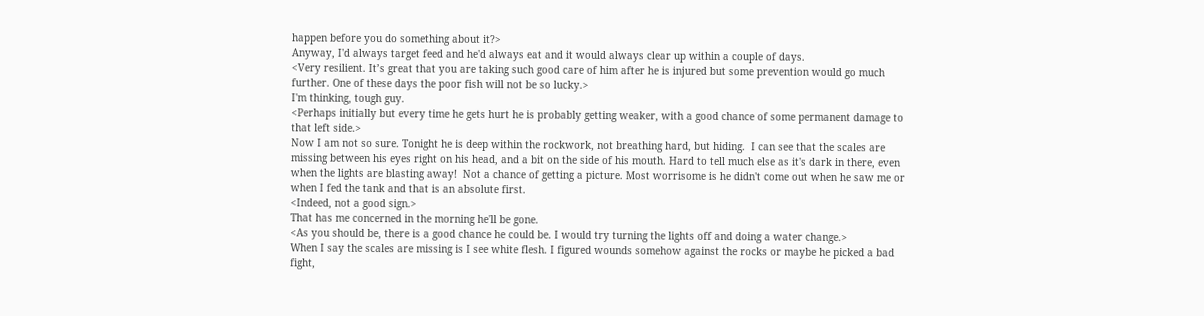happen before you do something about it?>
Anyway, I'd always target feed and he'd always eat and it would always clear up within a couple of days.
<Very resilient. It’s great that you are taking such good care of him after he is injured but some prevention would go much further. One of these days the poor fish will not be so lucky.>
I'm thinking, tough guy.
<Perhaps initially but every time he gets hurt he is probably getting weaker, with a good chance of some permanent damage to that left side.>
Now I am not so sure. Tonight he is deep within the rockwork, not breathing hard, but hiding.  I can see that the scales are missing between his eyes right on his head, and a bit on the side of his mouth. Hard to tell much else as it's dark in there, even when the lights are blasting away!  Not a chance of getting a picture. Most worrisome is he didn't come out when he saw me or when I fed the tank and that is an absolute first.
<Indeed, not a good sign.>
That has me concerned in the morning he'll be gone.
<As you should be, there is a good chance he could be. I would try turning the lights off and doing a water change.>
When I say the scales are missing is I see white flesh. I figured wounds somehow against the rocks or maybe he picked a bad fight,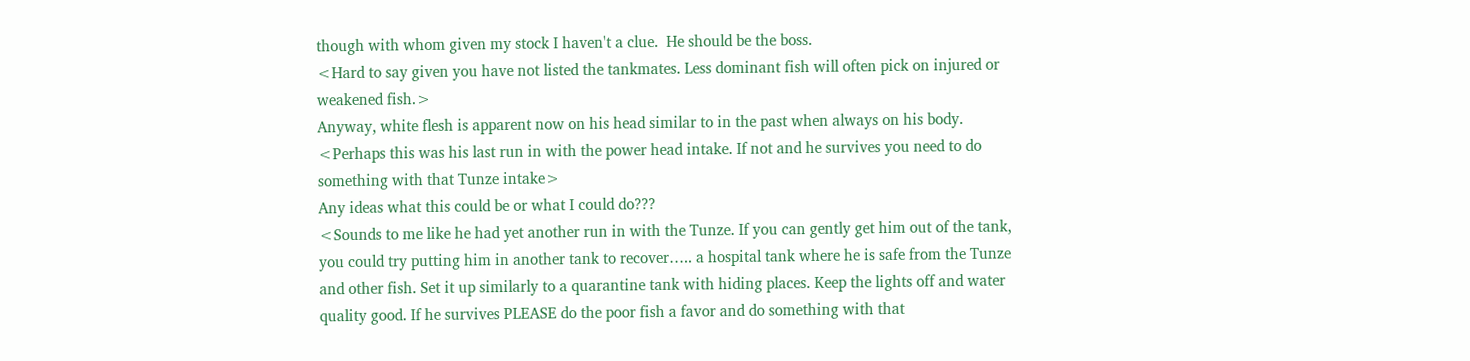though with whom given my stock I haven't a clue.  He should be the boss.
<Hard to say given you have not listed the tankmates. Less dominant fish will often pick on injured or weakened fish.>
Anyway, white flesh is apparent now on his head similar to in the past when always on his body.
<Perhaps this was his last run in with the power head intake. If not and he survives you need to do something with that Tunze intake>
Any ideas what this could be or what I could do???
<Sounds to me like he had yet another run in with the Tunze. If you can gently get him out of the tank, you could try putting him in another tank to recover….. a hospital tank where he is safe from the Tunze and other fish. Set it up similarly to a quarantine tank with hiding places. Keep the lights off and water quality good. If he survives PLEASE do the poor fish a favor and do something with that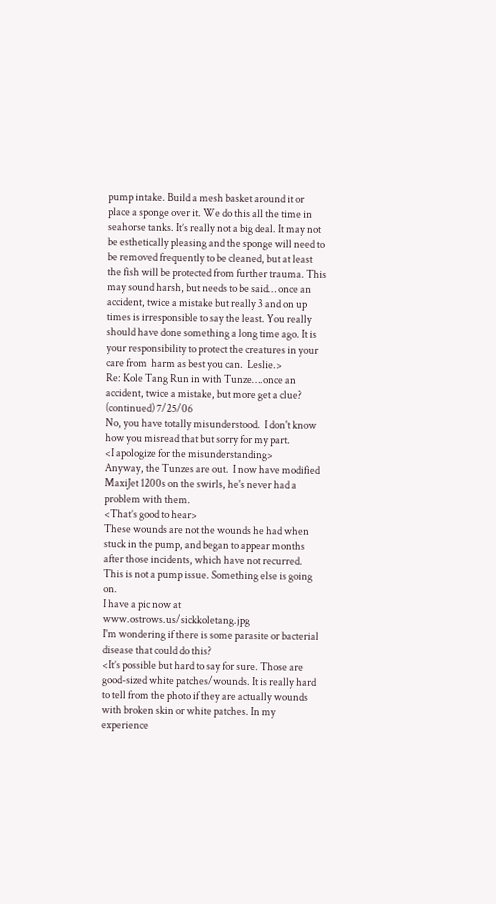pump intake. Build a mesh basket around it or place a sponge over it. We do this all the time in seahorse tanks. It’s really not a big deal. It may not be esthetically pleasing and the sponge will need to be removed frequently to be cleaned, but at least the fish will be protected from further trauma. This may sound harsh, but needs to be said… once an accident, twice a mistake but really 3 and on up times is irresponsible to say the least. You really should have done something a long time ago. It is your responsibility to protect the creatures in your care from  harm as best you can.  Leslie.>
Re: Kole Tang Run in with Tunze….once an accident, twice a mistake, but more get a clue? (continued) 7/25/06
No, you have totally misunderstood.  I don't know how you misread that but sorry for my part.
<I apologize for the misunderstanding>
Anyway, the Tunzes are out.  I now have modified MaxiJet 1200s on the swirls, he's never had a problem with them.
<That’s good to hear>
These wounds are not the wounds he had when stuck in the pump, and began to appear months after those incidents, which have not recurred. This is not a pump issue. Something else is going on.
I have a pic now at www.ostrows.us/sickkoletang.jpg
I'm wondering if there is some parasite or bacterial disease that could do this?
<It’s possible but hard to say for sure. Those are good-sized white patches/wounds. It is really hard to tell from the photo if they are actually wounds with broken skin or white patches. In my experience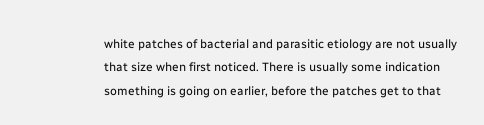white patches of bacterial and parasitic etiology are not usually that size when first noticed. There is usually some indication something is going on earlier, before the patches get to that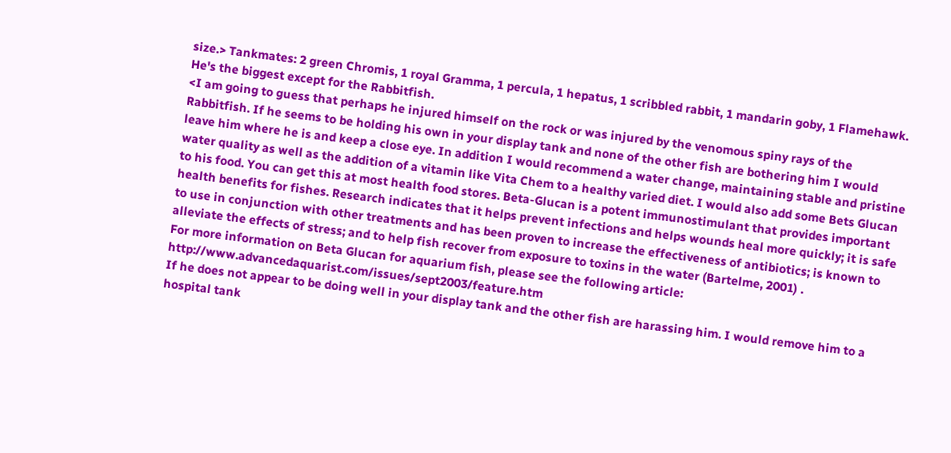size.> Tankmates: 2 green Chromis, 1 royal Gramma, 1 percula, 1 hepatus, 1 scribbled rabbit, 1 mandarin goby, 1 Flamehawk. He's the biggest except for the Rabbitfish.
<I am going to guess that perhaps he injured himself on the rock or was injured by the venomous spiny rays of the Rabbitfish. If he seems to be holding his own in your display tank and none of the other fish are bothering him I would leave him where he is and keep a close eye. In addition I would recommend a water change, maintaining stable and pristine water quality as well as the addition of a vitamin like Vita Chem to a healthy varied diet. I would also add some Bets Glucan to his food. You can get this at most health food stores. Beta-Glucan is a potent immunostimulant that provides important health benefits for fishes. Research indicates that it helps prevent infections and helps wounds heal more quickly; it is safe to use in conjunction with other treatments and has been proven to increase the effectiveness of antibiotics; is known to alleviate the effects of stress; and to help fish recover from exposure to toxins in the water (Bartelme, 2001) .
For more information on Beta Glucan for aquarium fish, please see the following article: http://www.advancedaquarist.com/issues/sept2003/feature.htm
If he does not appear to be doing well in your display tank and the other fish are harassing him. I would remove him to a hospital tank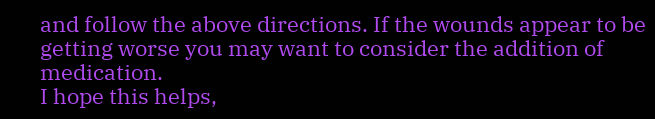and follow the above directions. If the wounds appear to be getting worse you may want to consider the addition of medication.
I hope this helps,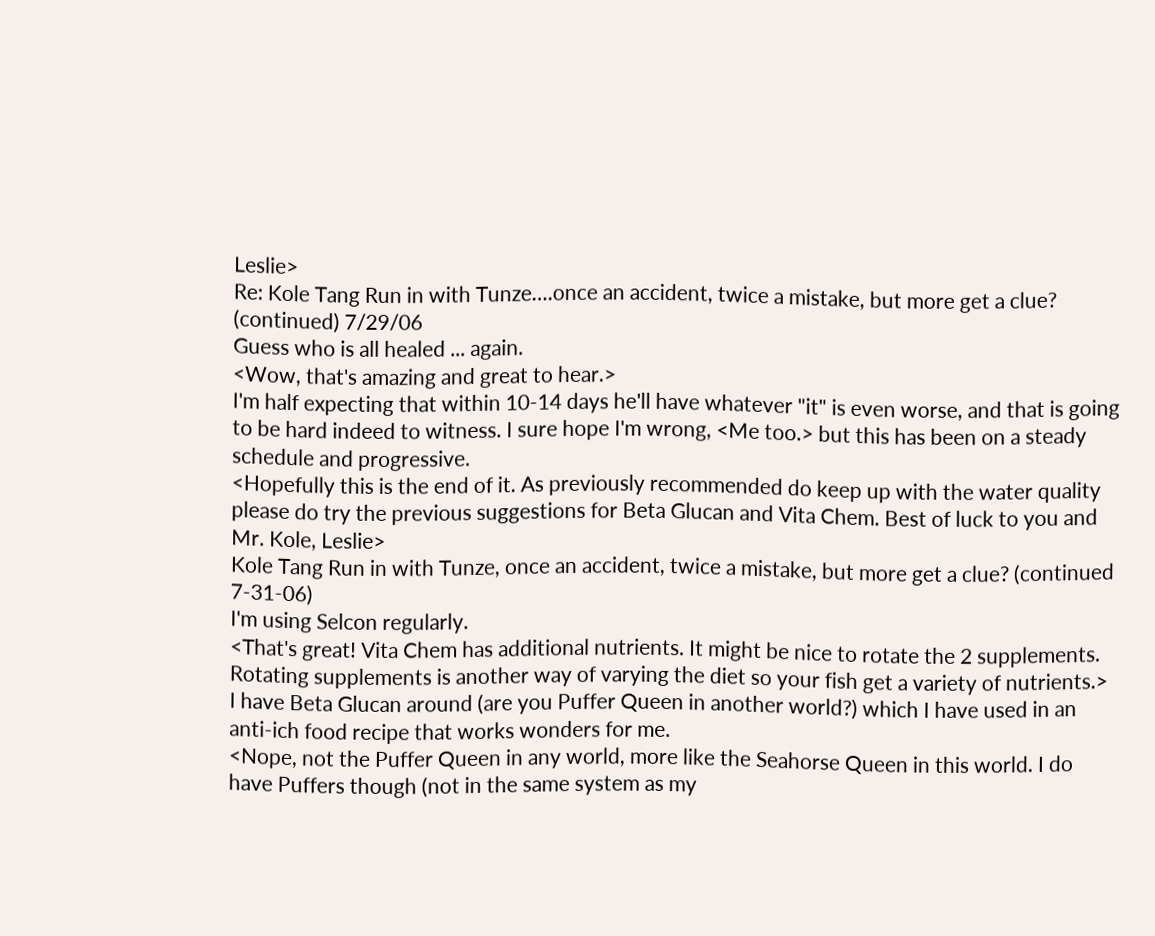Leslie>
Re: Kole Tang Run in with Tunze….once an accident, twice a mistake, but more get a clue? (continued) 7/29/06
Guess who is all healed ... again.
<Wow, that's amazing and great to hear.>
I'm half expecting that within 10-14 days he'll have whatever "it" is even worse, and that is going to be hard indeed to witness. I sure hope I'm wrong, <Me too.> but this has been on a steady schedule and progressive.
<Hopefully this is the end of it. As previously recommended do keep up with the water quality please do try the previous suggestions for Beta Glucan and Vita Chem. Best of luck to you and Mr. Kole, Leslie>
Kole Tang Run in with Tunze, once an accident, twice a mistake, but more get a clue? (continued 7-31-06)
I'm using Selcon regularly.
<That's great! Vita Chem has additional nutrients. It might be nice to rotate the 2 supplements. Rotating supplements is another way of varying the diet so your fish get a variety of nutrients.>
I have Beta Glucan around (are you Puffer Queen in another world?) which I have used in an anti-ich food recipe that works wonders for me.
<Nope, not the Puffer Queen in any world, more like the Seahorse Queen in this world. I do have Puffers though (not in the same system as my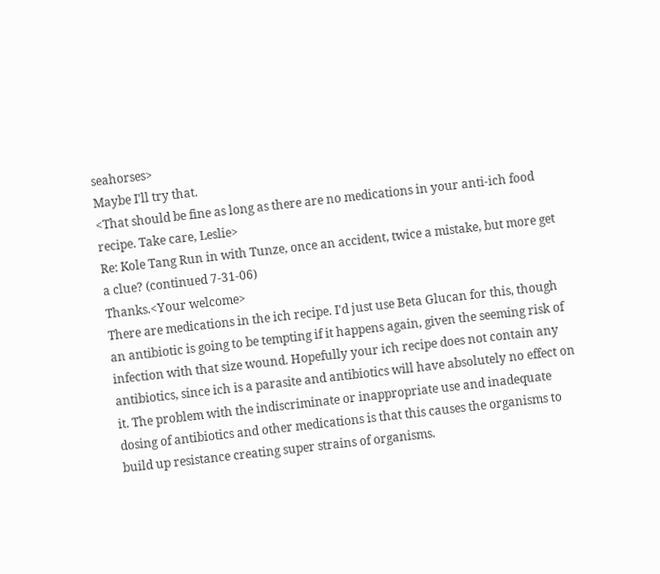seahorses>
Maybe I'll try that.
<That should be fine as long as there are no medications in your anti-ich food recipe. Take care, Leslie>
Re: Kole Tang Run in with Tunze, once an accident, twice a mistake, but more get a clue? (continued 7-31-06)
Thanks.<Your welcome>
There are medications in the ich recipe. I'd just use Beta Glucan for this, though an antibiotic is going to be tempting if it happens again, given the seeming risk of infection with that size wound. Hopefully your ich recipe does not contain any antibiotics, since ich is a parasite and antibiotics will have absolutely no effect on it. The problem with the indiscriminate or inappropriate use and inadequate dosing of antibiotics and other medications is that this causes the organisms to build up resistance creating super strains of organisms.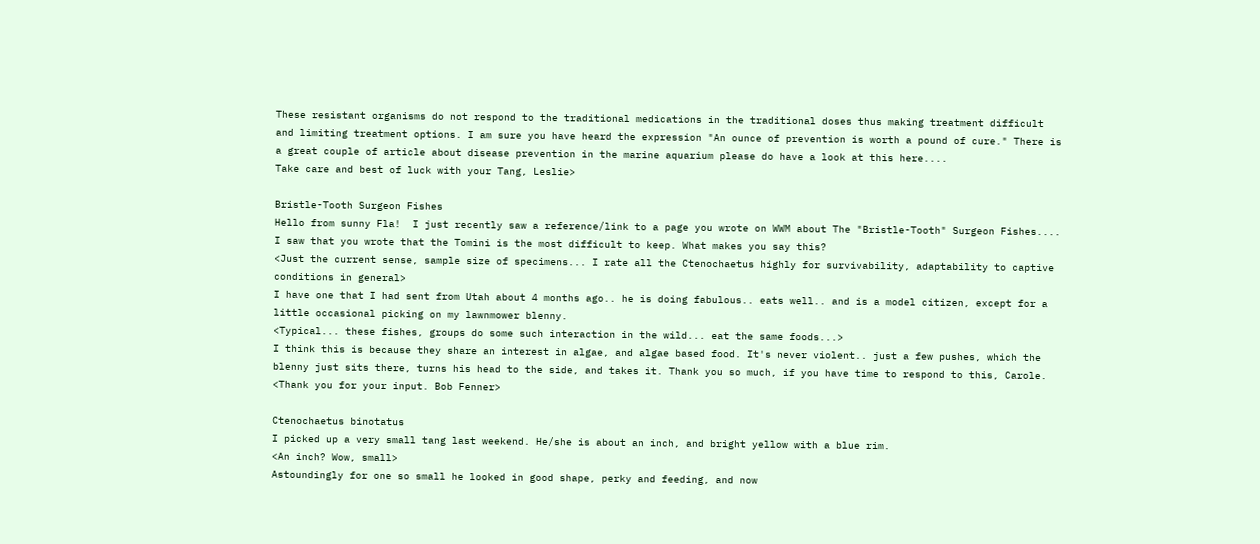These resistant organisms do not respond to the traditional medications in the traditional doses thus making treatment difficult and limiting treatment options. I am sure you have heard the expression "An ounce of prevention is worth a pound of cure." There is a great couple of article about disease prevention in the marine aquarium please do have a look at this here....
Take care and best of luck with your Tang, Leslie>

Bristle-Tooth Surgeon Fishes
Hello from sunny Fla!  I just recently saw a reference/link to a page you wrote on WWM about The "Bristle-Tooth" Surgeon Fishes.... I saw that you wrote that the Tomini is the most difficult to keep. What makes you say this?
<Just the current sense, sample size of specimens... I rate all the Ctenochaetus highly for survivability, adaptability to captive conditions in general>
I have one that I had sent from Utah about 4 months ago.. he is doing fabulous.. eats well.. and is a model citizen, except for a little occasional picking on my lawnmower blenny.
<Typical... these fishes, groups do some such interaction in the wild... eat the same foods...>
I think this is because they share an interest in algae, and algae based food. It's never violent.. just a few pushes, which the blenny just sits there, turns his head to the side, and takes it. Thank you so much, if you have time to respond to this, Carole.
<Thank you for your input. Bob Fenner>

Ctenochaetus binotatus
I picked up a very small tang last weekend. He/she is about an inch, and bright yellow with a blue rim.
<An inch? Wow, small>
Astoundingly for one so small he looked in good shape, perky and feeding, and now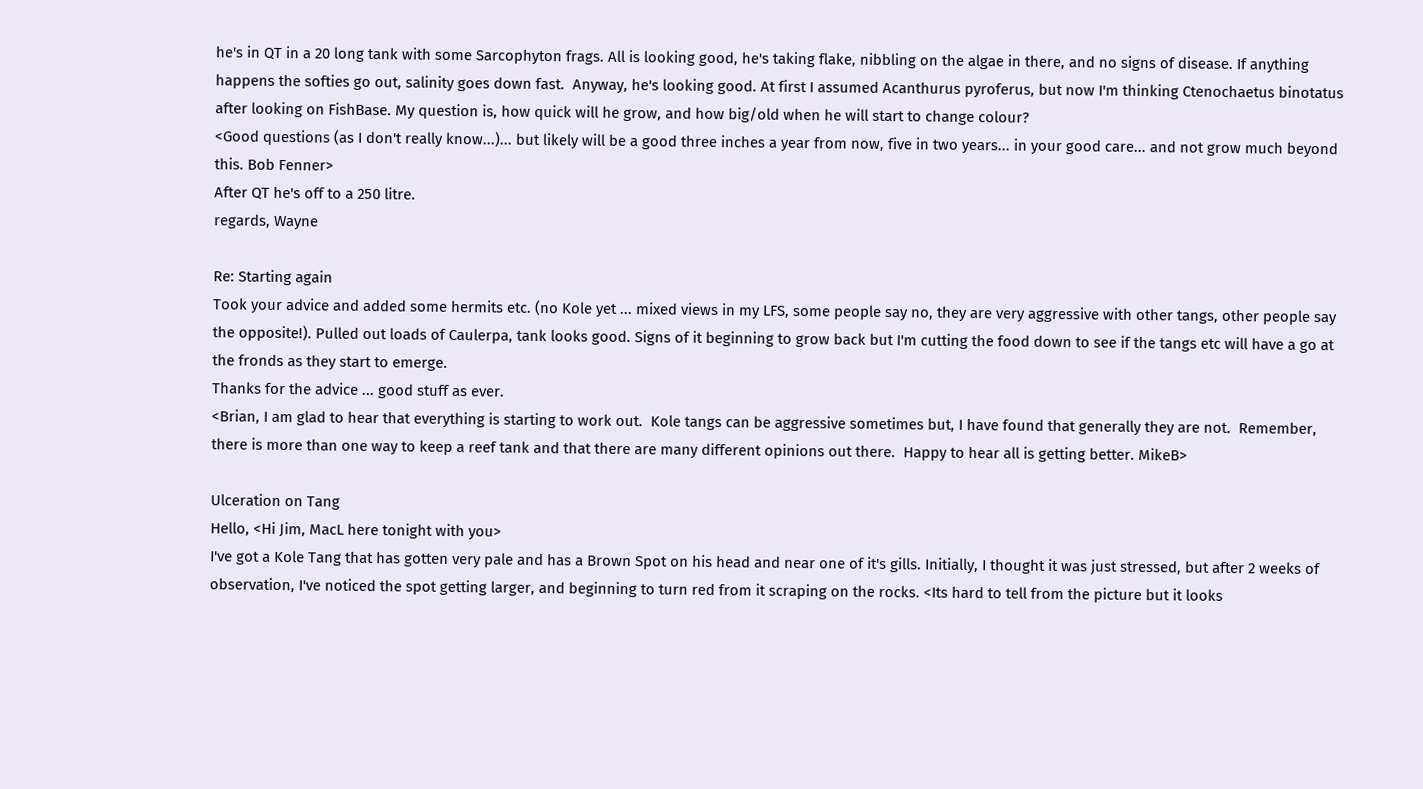he's in QT in a 20 long tank with some Sarcophyton frags. All is looking good, he's taking flake, nibbling on the algae in there, and no signs of disease. If anything happens the softies go out, salinity goes down fast.  Anyway, he's looking good. At first I assumed Acanthurus pyroferus, but now I'm thinking Ctenochaetus binotatus after looking on FishBase. My question is, how quick will he grow, and how big/old when he will start to change colour?
<Good questions (as I don't really know...)... but likely will be a good three inches a year from now, five in two years... in your good care... and not grow much beyond this. Bob Fenner>
After QT he's off to a 250 litre.
regards, Wayne

Re: Starting again
Took your advice and added some hermits etc. (no Kole yet ... mixed views in my LFS, some people say no, they are very aggressive with other tangs, other people say the opposite!). Pulled out loads of Caulerpa, tank looks good. Signs of it beginning to grow back but I'm cutting the food down to see if the tangs etc will have a go at the fronds as they start to emerge.
Thanks for the advice ... good stuff as ever.
<Brian, I am glad to hear that everything is starting to work out.  Kole tangs can be aggressive sometimes but, I have found that generally they are not.  Remember, there is more than one way to keep a reef tank and that there are many different opinions out there.  Happy to hear all is getting better. MikeB>

Ulceration on Tang
Hello, <Hi Jim, MacL here tonight with you>
I've got a Kole Tang that has gotten very pale and has a Brown Spot on his head and near one of it's gills. Initially, I thought it was just stressed, but after 2 weeks of observation, I've noticed the spot getting larger, and beginning to turn red from it scraping on the rocks. <Its hard to tell from the picture but it looks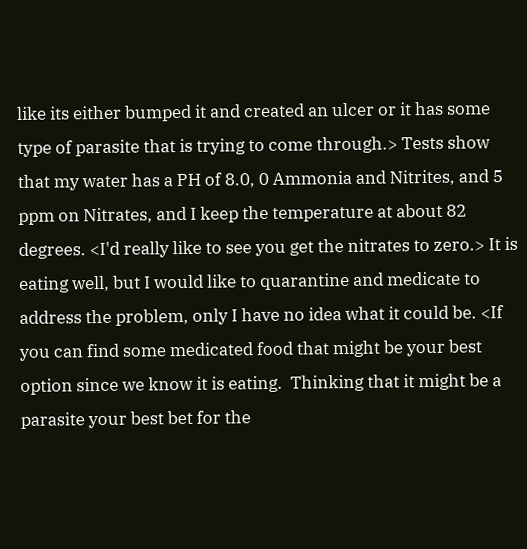like its either bumped it and created an ulcer or it has some type of parasite that is trying to come through.> Tests show that my water has a PH of 8.0, 0 Ammonia and Nitrites, and 5 ppm on Nitrates, and I keep the temperature at about 82 degrees. <I'd really like to see you get the nitrates to zero.> It is eating well, but I would like to quarantine and medicate to address the problem, only I have no idea what it could be. <If you can find some medicated food that might be your best option since we know it is eating.  Thinking that it might be a parasite your best bet for the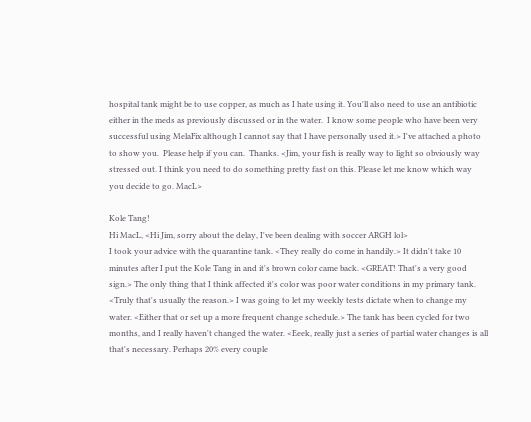hospital tank might be to use copper, as much as I hate using it. You'll also need to use an antibiotic either in the meds as previously discussed or in the water.  I know some people who have been very successful using MelaFix although I cannot say that I have personally used it.> I've attached a photo to show you.  Please help if you can.  Thanks. <Jim, your fish is really way to light so obviously way stressed out. I think you need to do something pretty fast on this. Please let me know which way you decide to go. MacL>

Kole Tang!
Hi MacL, <Hi Jim, sorry about the delay, I've been dealing with soccer ARGH lol>
I took your advice with the quarantine tank. <They really do come in handily.> It didn't take 10 minutes after I put the Kole Tang in and it's brown color came back. <GREAT! That's a very good sign.> The only thing that I think affected it's color was poor water conditions in my primary tank. <Truly that's usually the reason.> I was going to let my weekly tests dictate when to change my water. <Either that or set up a more frequent change schedule.> The tank has been cycled for two months, and I really haven't changed the water. <Eeek, really just a series of partial water changes is all that's necessary. Perhaps 20% every couple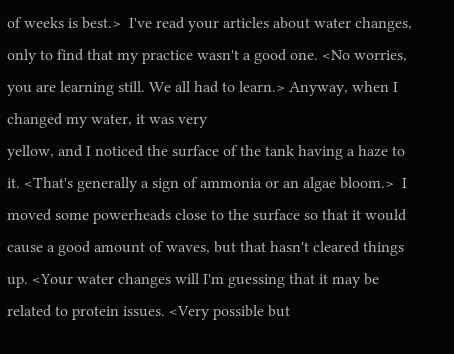of weeks is best.>  I've read your articles about water changes, only to find that my practice wasn't a good one. <No worries, you are learning still. We all had to learn.> Anyway, when I changed my water, it was very
yellow, and I noticed the surface of the tank having a haze to it. <That's generally a sign of ammonia or an algae bloom.>  I moved some powerheads close to the surface so that it would cause a good amount of waves, but that hasn't cleared things up. <Your water changes will I'm guessing that it may be related to protein issues. <Very possible but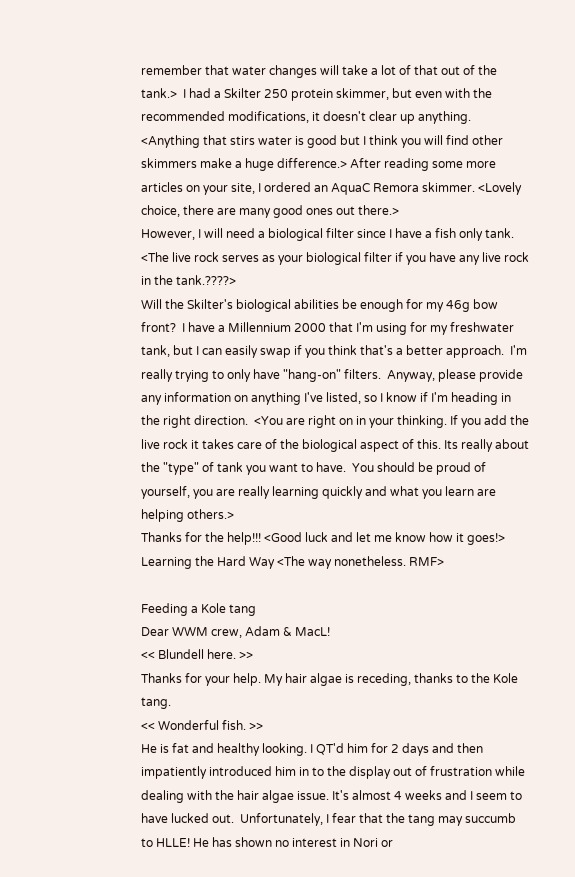remember that water changes will take a lot of that out of the tank.>  I had a Skilter 250 protein skimmer, but even with the recommended modifications, it doesn't clear up anything. <Anything that stirs water is good but I think you will find other skimmers make a huge difference.> After reading some more articles on your site, I ordered an AquaC Remora skimmer. <Lovely choice, there are many good ones out there.>
However, I will need a biological filter since I have a fish only tank. <The live rock serves as your biological filter if you have any live rock in the tank.????>
Will the Skilter's biological abilities be enough for my 46g bow front?  I have a Millennium 2000 that I'm using for my freshwater tank, but I can easily swap if you think that's a better approach.  I'm really trying to only have "hang-on" filters.  Anyway, please provide any information on anything I've listed, so I know if I'm heading in the right direction.  <You are right on in your thinking. If you add the live rock it takes care of the biological aspect of this. Its really about the "type" of tank you want to have.  You should be proud of yourself, you are really learning quickly and what you learn are helping others.>
Thanks for the help!!! <Good luck and let me know how it goes!>
Learning the Hard Way <The way nonetheless. RMF>

Feeding a Kole tang
Dear WWM crew, Adam & MacL!
<< Blundell here. >>
Thanks for your help. My hair algae is receding, thanks to the Kole tang.
<< Wonderful fish. >>
He is fat and healthy looking. I QT'd him for 2 days and then impatiently introduced him in to the display out of frustration while dealing with the hair algae issue. It's almost 4 weeks and I seem to have lucked out.  Unfortunately, I fear that the tang may succumb to HLLE! He has shown no interest in Nori or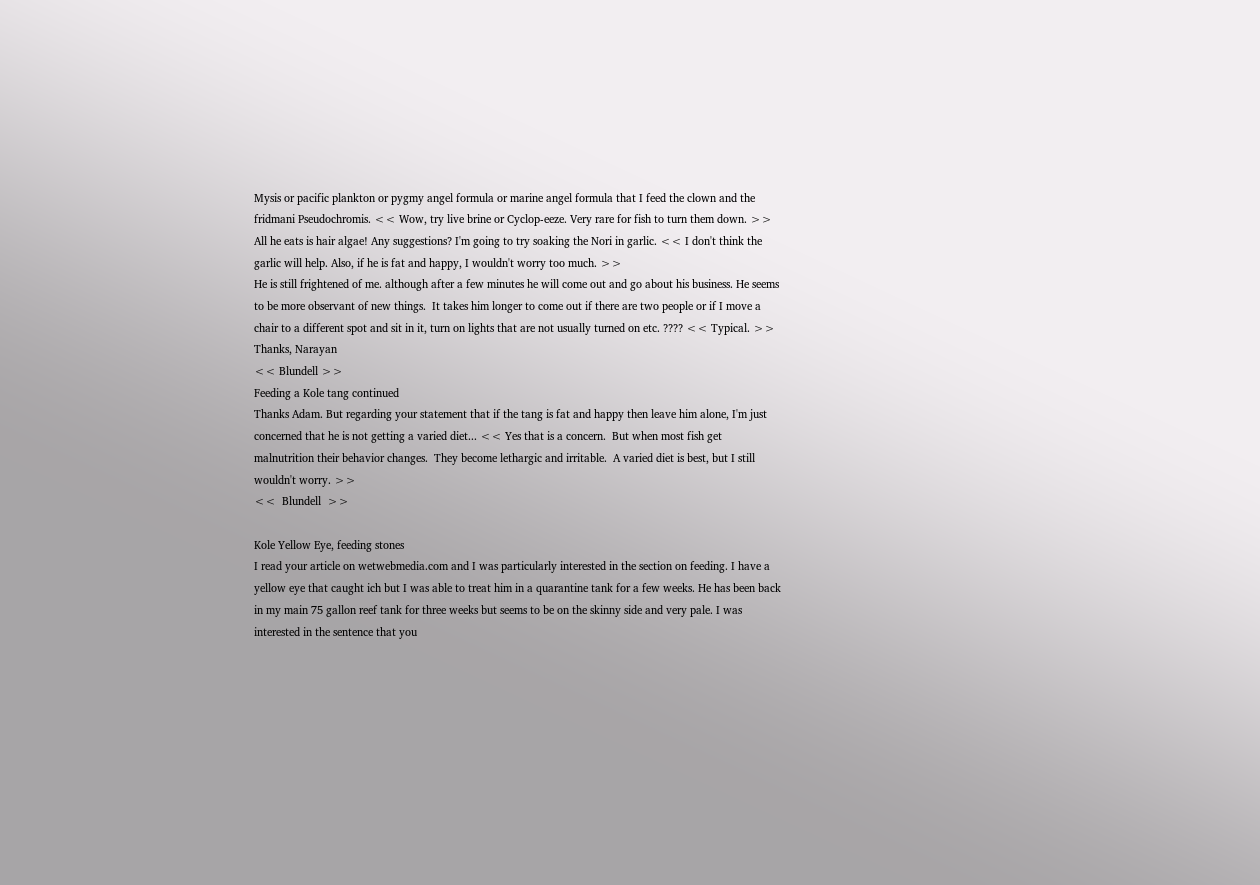Mysis or pacific plankton or pygmy angel formula or marine angel formula that I feed the clown and the fridmani Pseudochromis. << Wow, try live brine or Cyclop-eeze. Very rare for fish to turn them down. >>
All he eats is hair algae! Any suggestions? I'm going to try soaking the Nori in garlic. << I don't think the garlic will help. Also, if he is fat and happy, I wouldn't worry too much. >>
He is still frightened of me. although after a few minutes he will come out and go about his business. He seems to be more observant of new things.  It takes him longer to come out if there are two people or if I move a chair to a different spot and sit in it, turn on lights that are not usually turned on etc. ???? << Typical. >>
Thanks, Narayan
<< Blundell >>
Feeding a Kole tang continued
Thanks Adam. But regarding your statement that if the tang is fat and happy then leave him alone, I'm just concerned that he is not getting a varied diet... << Yes that is a concern.  But when most fish get malnutrition their behavior changes.  They become lethargic and irritable.  A varied diet is best, but I still wouldn't worry. >>
<<  Blundell  >>

Kole Yellow Eye, feeding stones
I read your article on wetwebmedia.com and I was particularly interested in the section on feeding. I have a yellow eye that caught ich but I was able to treat him in a quarantine tank for a few weeks. He has been back in my main 75 gallon reef tank for three weeks but seems to be on the skinny side and very pale. I was interested in the sentence that you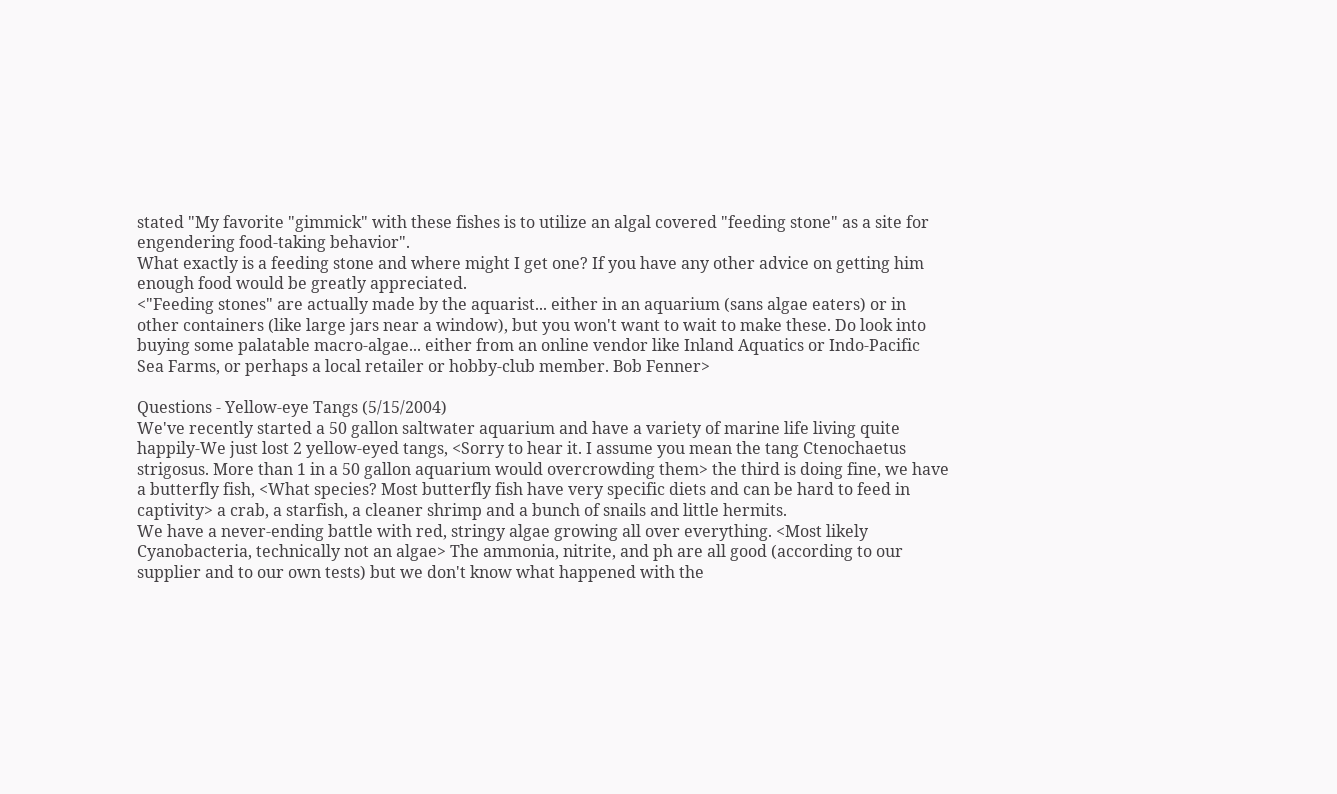stated "My favorite "gimmick" with these fishes is to utilize an algal covered "feeding stone" as a site for engendering food-taking behavior".
What exactly is a feeding stone and where might I get one? If you have any other advice on getting him enough food would be greatly appreciated.
<"Feeding stones" are actually made by the aquarist... either in an aquarium (sans algae eaters) or in other containers (like large jars near a window), but you won't want to wait to make these. Do look into buying some palatable macro-algae... either from an online vendor like Inland Aquatics or Indo-Pacific Sea Farms, or perhaps a local retailer or hobby-club member. Bob Fenner>

Questions - Yellow-eye Tangs (5/15/2004)
We've recently started a 50 gallon saltwater aquarium and have a variety of marine life living quite happily-We just lost 2 yellow-eyed tangs, <Sorry to hear it. I assume you mean the tang Ctenochaetus strigosus. More than 1 in a 50 gallon aquarium would overcrowding them> the third is doing fine, we have a butterfly fish, <What species? Most butterfly fish have very specific diets and can be hard to feed in captivity> a crab, a starfish, a cleaner shrimp and a bunch of snails and little hermits.
We have a never-ending battle with red, stringy algae growing all over everything. <Most likely Cyanobacteria, technically not an algae> The ammonia, nitrite, and ph are all good (according to our
supplier and to our own tests) but we don't know what happened with the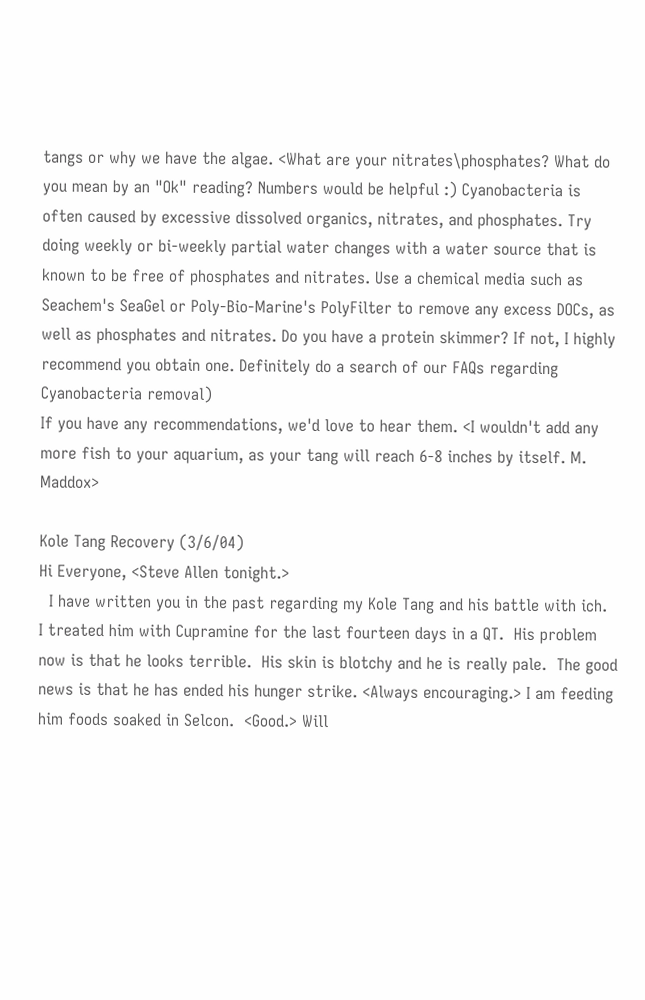tangs or why we have the algae. <What are your nitrates\phosphates? What do you mean by an "Ok" reading? Numbers would be helpful :) Cyanobacteria is often caused by excessive dissolved organics, nitrates, and phosphates. Try doing weekly or bi-weekly partial water changes with a water source that is known to be free of phosphates and nitrates. Use a chemical media such as Seachem's SeaGel or Poly-Bio-Marine's PolyFilter to remove any excess DOCs, as well as phosphates and nitrates. Do you have a protein skimmer? If not, I highly recommend you obtain one. Definitely do a search of our FAQs regarding Cyanobacteria removal)
If you have any recommendations, we'd love to hear them. <I wouldn't add any more fish to your aquarium, as your tang will reach 6-8 inches by itself. M. Maddox>

Kole Tang Recovery (3/6/04)
Hi Everyone, <Steve Allen tonight.>
  I have written you in the past regarding my Kole Tang and his battle with ich.  I treated him with Cupramine for the last fourteen days in a QT.  His problem now is that he looks terrible.  His skin is blotchy and he is really pale.  The good news is that he has ended his hunger strike. <Always encouraging.> I am feeding him foods soaked in Selcon.  <Good.> Will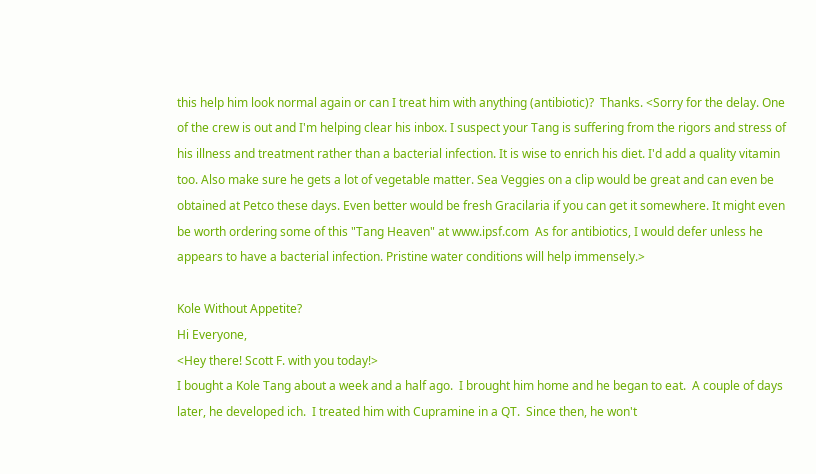this help him look normal again or can I treat him with anything (antibiotic)?  Thanks. <Sorry for the delay. One of the crew is out and I'm helping clear his inbox. I suspect your Tang is suffering from the rigors and stress of his illness and treatment rather than a bacterial infection. It is wise to enrich his diet. I'd add a quality vitamin too. Also make sure he gets a lot of vegetable matter. Sea Veggies on a clip would be great and can even be obtained at Petco these days. Even better would be fresh Gracilaria if you can get it somewhere. It might even be worth ordering some of this "Tang Heaven" at www.ipsf.com  As for antibiotics, I would defer unless he appears to have a bacterial infection. Pristine water conditions will help immensely.>

Kole Without Appetite?
Hi Everyone,
<Hey there! Scott F. with you today!>
I bought a Kole Tang about a week and a half ago.  I brought him home and he began to eat.  A couple of days later, he developed ich.  I treated him with Cupramine in a QT.  Since then, he won't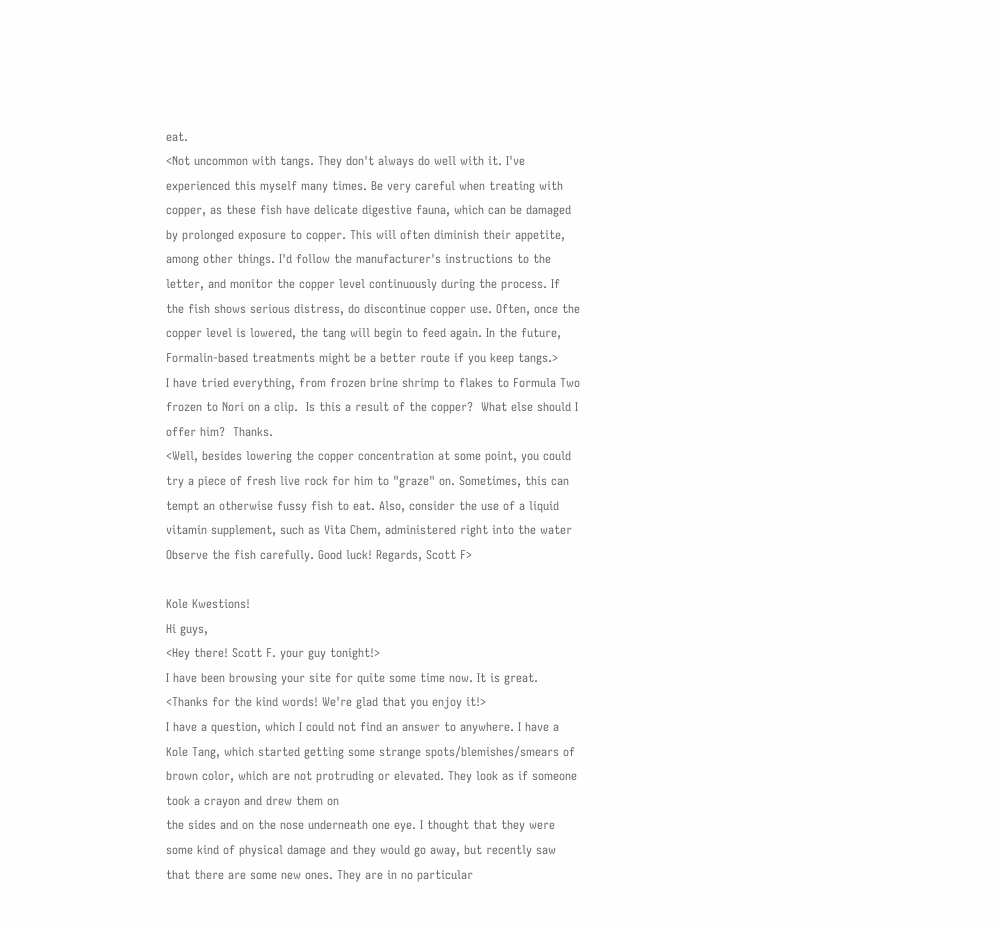eat.
<Not uncommon with tangs. They don't always do well with it. I've experienced this myself many times. Be very careful when treating with copper, as these fish have delicate digestive fauna, which can be damaged by prolonged exposure to copper. This will often diminish their appetite, among other things. I'd follow the manufacturer's instructions to the letter, and monitor the copper level continuously during the process. If the fish shows serious distress, do discontinue copper use. Often, once the copper level is lowered, the tang will begin to feed again. In the future, Formalin-based treatments might be a better route if you keep tangs.>
I have tried everything, from frozen brine shrimp to flakes to Formula Two frozen to Nori on a clip.  Is this a result of the copper?  What else should I offer him?  Thanks.
<Well, besides lowering the copper concentration at some point, you could try a piece of fresh live rock for him to "graze" on. Sometimes, this can tempt an otherwise fussy fish to eat. Also, consider the use of a liquid vitamin supplement, such as Vita Chem, administered right into the water Observe the fish carefully. Good luck! Regards, Scott F>

Kole Kwestions!
Hi guys,
<Hey there! Scott F. your guy tonight!>
I have been browsing your site for quite some time now. It is great.
<Thanks for the kind words! We're glad that you enjoy it!>
I have a question, which I could not find an answer to anywhere. I have a Kole Tang, which started getting some strange spots/blemishes/smears of brown color, which are not protruding or elevated. They look as if someone took a crayon and drew them on
the sides and on the nose underneath one eye. I thought that they were some kind of physical damage and they would go away, but recently saw that there are some new ones. They are in no particular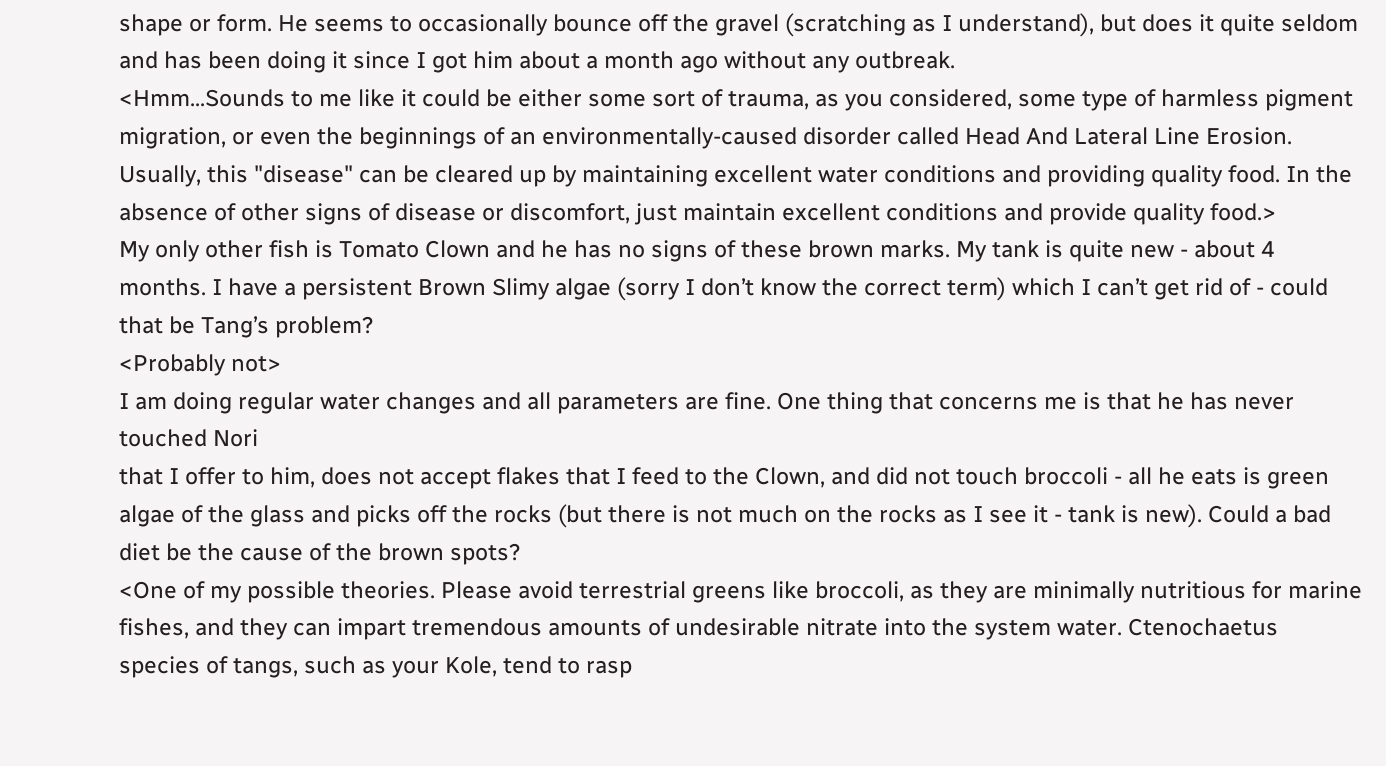shape or form. He seems to occasionally bounce off the gravel (scratching as I understand), but does it quite seldom and has been doing it since I got him about a month ago without any outbreak.
<Hmm...Sounds to me like it could be either some sort of trauma, as you considered, some type of harmless pigment migration, or even the beginnings of an environmentally-caused disorder called Head And Lateral Line Erosion. Usually, this "disease" can be cleared up by maintaining excellent water conditions and providing quality food. In the absence of other signs of disease or discomfort, just maintain excellent conditions and provide quality food.>
My only other fish is Tomato Clown and he has no signs of these brown marks. My tank is quite new - about 4 months. I have a persistent Brown Slimy algae (sorry I don’t know the correct term) which I can’t get rid of - could that be Tang’s problem?
<Probably not>
I am doing regular water changes and all parameters are fine. One thing that concerns me is that he has never touched Nori
that I offer to him, does not accept flakes that I feed to the Clown, and did not touch broccoli - all he eats is green algae of the glass and picks off the rocks (but there is not much on the rocks as I see it - tank is new). Could a bad diet be the cause of the brown spots?
<One of my possible theories. Please avoid terrestrial greens like broccoli, as they are minimally nutritious for marine fishes, and they can impart tremendous amounts of undesirable nitrate into the system water. Ctenochaetus species of tangs, such as your Kole, tend to rasp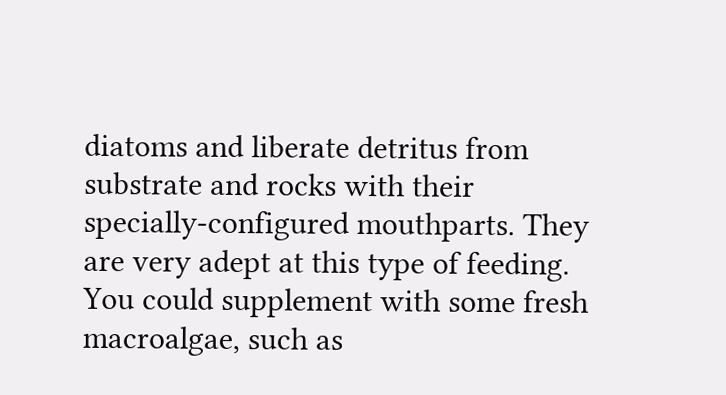diatoms and liberate detritus from substrate and rocks with their specially-configured mouthparts. They are very adept at this type of feeding. You could supplement with some fresh macroalgae, such as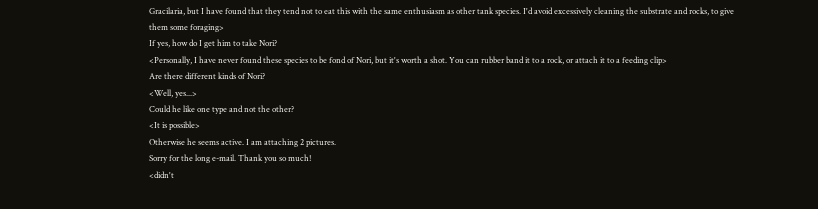Gracilaria, but I have found that they tend not to eat this with the same enthusiasm as other tank species. I'd avoid excessively cleaning the substrate and rocks, to give them some foraging>
If yes, how do I get him to take Nori?
<Personally, I have never found these species to be fond of Nori, but it's worth a shot. You can rubber band it to a rock, or attach it to a feeding clip>
Are there different kinds of Nori?
<Well, yes...>
Could he like one type and not the other?
<It is possible>
Otherwise he seems active. I am attaching 2 pictures.
Sorry for the long e-mail. Thank you so much!
<didn't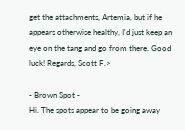get the attachments, Artemia, but if he appears otherwise healthy, I'd just keep an eye on the tang and go from there. Good luck! Regards, Scott F.>

- Brown Spot -
Hi. The spots appear to be going away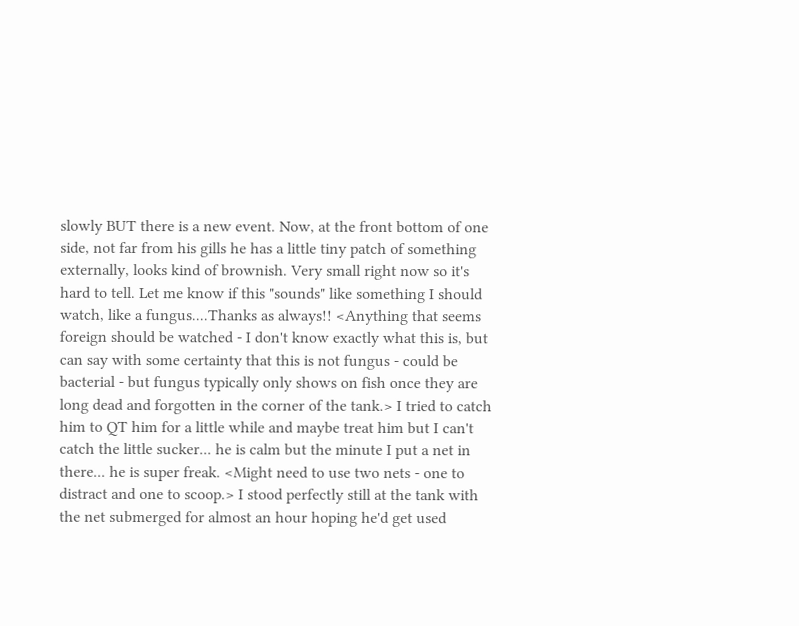slowly BUT there is a new event. Now, at the front bottom of one side, not far from his gills he has a little tiny patch of something externally, looks kind of brownish. Very small right now so it's hard to tell. Let me know if this "sounds" like something I should watch, like a fungus....Thanks as always!! <Anything that seems foreign should be watched - I don't know exactly what this is, but can say with some certainty that this is not fungus - could be bacterial - but fungus typically only shows on fish once they are long dead and forgotten in the corner of the tank.> I tried to catch him to QT him for a little while and maybe treat him but I can't catch the little sucker... he is calm but the minute I put a net in there... he is super freak. <Might need to use two nets - one to distract and one to scoop.> I stood perfectly still at the tank with the net submerged for almost an hour hoping he'd get used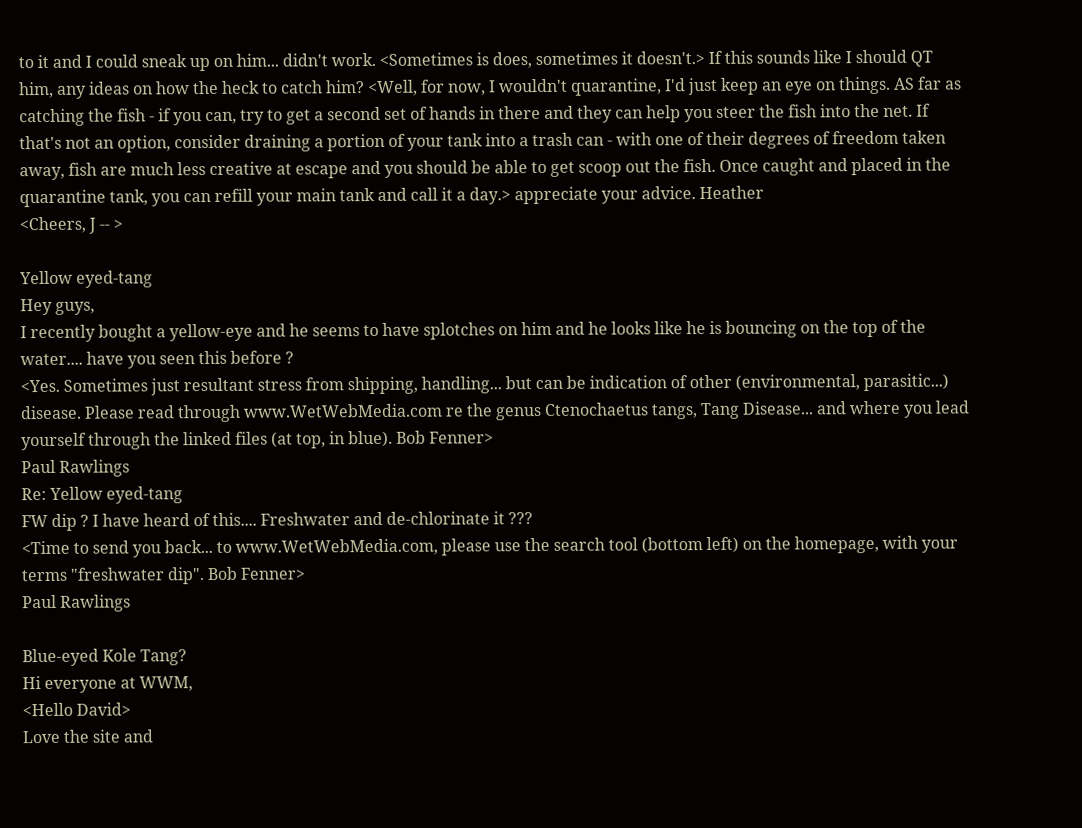to it and I could sneak up on him... didn't work. <Sometimes is does, sometimes it doesn't.> If this sounds like I should QT him, any ideas on how the heck to catch him? <Well, for now, I wouldn't quarantine, I'd just keep an eye on things. AS far as catching the fish - if you can, try to get a second set of hands in there and they can help you steer the fish into the net. If that's not an option, consider draining a portion of your tank into a trash can - with one of their degrees of freedom taken away, fish are much less creative at escape and you should be able to get scoop out the fish. Once caught and placed in the quarantine tank, you can refill your main tank and call it a day.> appreciate your advice. Heather
<Cheers, J -- >

Yellow eyed-tang
Hey guys,
I recently bought a yellow-eye and he seems to have splotches on him and he looks like he is bouncing on the top of the water.... have you seen this before ?
<Yes. Sometimes just resultant stress from shipping, handling... but can be indication of other (environmental, parasitic...) disease. Please read through www.WetWebMedia.com re the genus Ctenochaetus tangs, Tang Disease... and where you lead yourself through the linked files (at top, in blue). Bob Fenner>
Paul Rawlings
Re: Yellow eyed-tang
FW dip ? I have heard of this.... Freshwater and de-chlorinate it ???
<Time to send you back... to www.WetWebMedia.com, please use the search tool (bottom left) on the homepage, with your terms "freshwater dip". Bob Fenner>
Paul Rawlings

Blue-eyed Kole Tang?
Hi everyone at WWM,
<Hello David>
Love the site and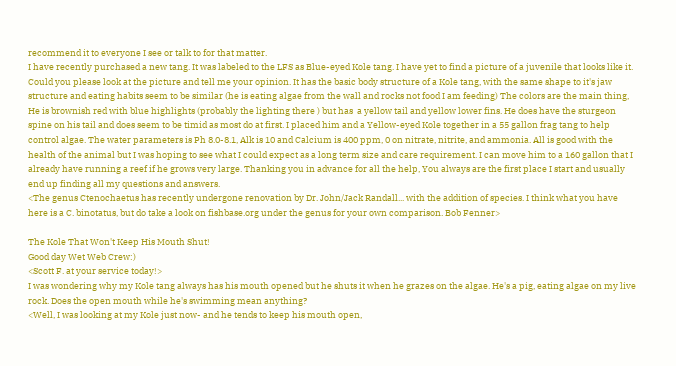recommend it to everyone I see or talk to for that matter.
I have recently purchased a new tang. It was labeled to the LFS as Blue-eyed Kole tang. I have yet to find a picture of a juvenile that looks like it. Could you please look at the picture and tell me your opinion. It has the basic body structure of a Kole tang, with the same shape to it's jaw structure and eating habits seem to be similar (he is eating algae from the wall and rocks not food I am feeding) The colors are the main thing, He is brownish red with blue highlights (probably the lighting there ) but has  a yellow tail and yellow lower fins. He does have the sturgeon spine on his tail and does seem to be timid as most do at first. I placed him and a Yellow-eyed Kole together in a 55 gallon frag tang to help control algae. The water parameters is Ph 8.0-8.1, Alk is 10 and Calcium is 400 ppm, 0 on nitrate, nitrite, and ammonia. All is good with the health of the animal but I was hoping to see what I could expect as a long term size and care requirement. I can move him to a 160 gallon that I already have running a reef if he grows very large. Thanking you in advance for all the help, You always are the first place I start and usually end up finding all my questions and answers.
<The genus Ctenochaetus has recently undergone renovation by Dr. John/Jack Randall... with the addition of species. I think what you have here is a C. binotatus, but do take a look on fishbase.org under the genus for your own comparison. Bob Fenner>

The Kole That Won't Keep His Mouth Shut!
Good day Wet Web Crew:)
<Scott F. at your service today!>
I was wondering why my Kole tang always has his mouth opened but he shuts it when he grazes on the algae. He's a pig, eating algae on my live rock. Does the open mouth while he's swimming mean anything?
<Well, I was looking at my Kole just now- and he tends to keep his mouth open,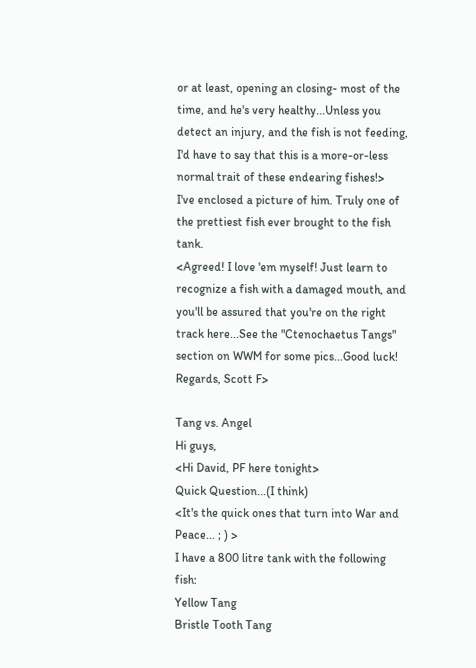or at least, opening an closing- most of the time, and he's very healthy...Unless you detect an injury, and the fish is not feeding, I'd have to say that this is a more-or-less normal trait of these endearing fishes!>
I've enclosed a picture of him. Truly one of the prettiest fish ever brought to the fish tank.
<Agreed! I love 'em myself! Just learn to recognize a fish with a damaged mouth, and you'll be assured that you're on the right track here...See the "Ctenochaetus Tangs" section on WWM for some pics...Good luck! Regards, Scott F>

Tang vs. Angel
Hi guys,
<Hi David, PF here tonight>
Quick Question...(I think)
<It's the quick ones that turn into War and Peace... ; ) >
I have a 800 litre tank with the following fish:
Yellow Tang
Bristle Tooth Tang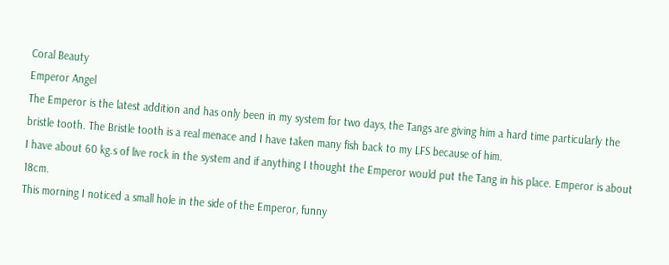Coral Beauty
Emperor Angel
The Emperor is the latest addition and has only been in my system for two days, the Tangs are giving him a hard time particularly the bristle tooth. The Bristle tooth is a real menace and I have taken many fish back to my LFS because of him.
I have about 60 kg.s of live rock in the system and if anything I thought the Emperor would put the Tang in his place. Emperor is about 18cm.
This morning I noticed a small hole in the side of the Emperor, funny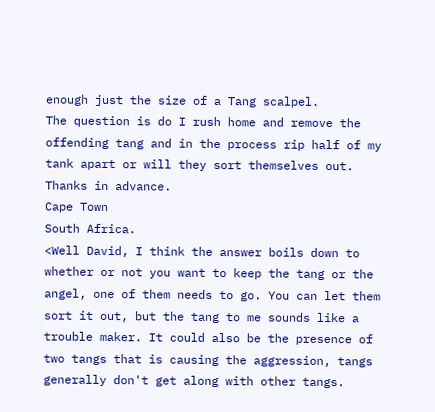enough just the size of a Tang scalpel.
The question is do I rush home and remove the offending tang and in the process rip half of my tank apart or will they sort themselves out.
Thanks in advance.
Cape Town
South Africa.
<Well David, I think the answer boils down to whether or not you want to keep the tang or the angel, one of them needs to go. You can let them sort it out, but the tang to me sounds like a trouble maker. It could also be the presence of two tangs that is causing the aggression, tangs generally don't get along with other tangs.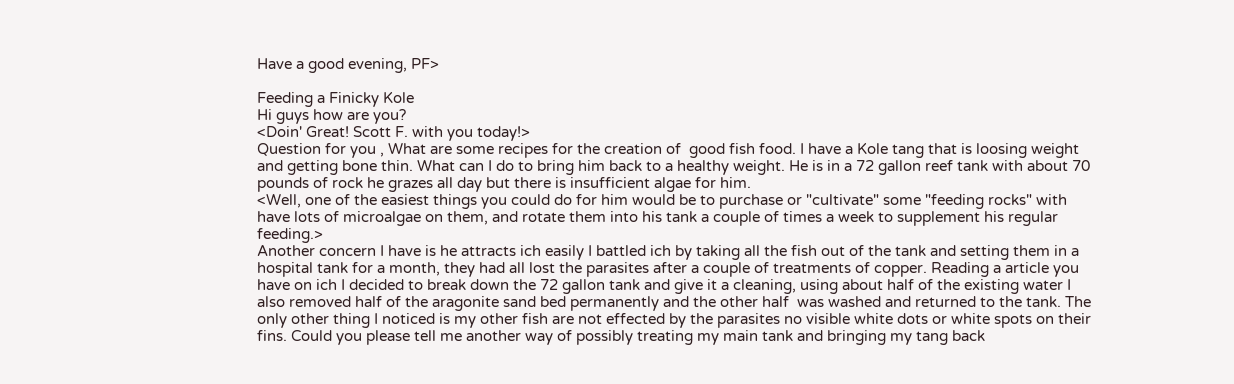Have a good evening, PF>

Feeding a Finicky Kole
Hi guys how are you?
<Doin' Great! Scott F. with you today!>
Question for you , What are some recipes for the creation of  good fish food. I have a Kole tang that is loosing weight and getting bone thin. What can I do to bring him back to a healthy weight. He is in a 72 gallon reef tank with about 70 pounds of rock he grazes all day but there is insufficient algae for him.
<Well, one of the easiest things you could do for him would be to purchase or "cultivate" some "feeding rocks" with have lots of microalgae on them, and rotate them into his tank a couple of times a week to supplement his regular feeding.>
Another concern I have is he attracts ich easily I battled ich by taking all the fish out of the tank and setting them in a hospital tank for a month, they had all lost the parasites after a couple of treatments of copper. Reading a article you have on ich I decided to break down the 72 gallon tank and give it a cleaning, using about half of the existing water I also removed half of the aragonite sand bed permanently and the other half  was washed and returned to the tank. The only other thing I noticed is my other fish are not effected by the parasites no visible white dots or white spots on their fins. Could you please tell me another way of possibly treating my main tank and bringing my tang back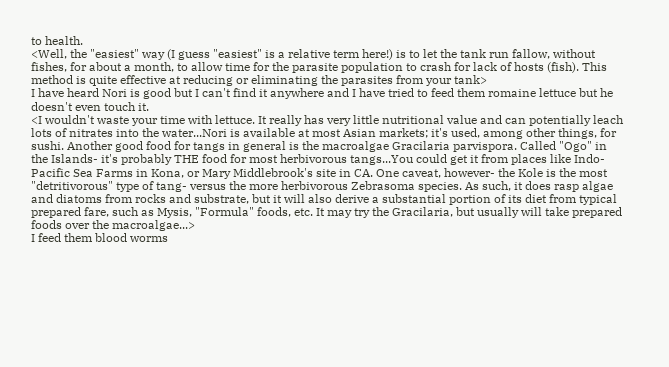to health.
<Well, the "easiest" way (I guess "easiest" is a relative term here!) is to let the tank run fallow, without fishes, for about a month, to allow time for the parasite population to crash for lack of hosts (fish). This method is quite effective at reducing or eliminating the parasites from your tank>
I have heard Nori is good but I can't find it anywhere and I have tried to feed them romaine lettuce but he doesn't even touch it.
<I wouldn't waste your time with lettuce. It really has very little nutritional value and can potentially leach lots of nitrates into the water...Nori is available at most Asian markets; it's used, among other things, for sushi. Another good food for tangs in general is the macroalgae Gracilaria parvispora. Called "Ogo" in the Islands- it's probably THE food for most herbivorous tangs...You could get it from places like Indo-Pacific Sea Farms in Kona, or Mary Middlebrook's site in CA. One caveat, however- the Kole is the most "detritivorous" type of tang- versus the more herbivorous Zebrasoma species. As such, it does rasp algae and diatoms from rocks and substrate, but it will also derive a substantial portion of its diet from typical prepared fare, such as Mysis, "Formula" foods, etc. It may try the Gracilaria, but usually will take prepared foods over the macroalgae...>
I feed them blood worms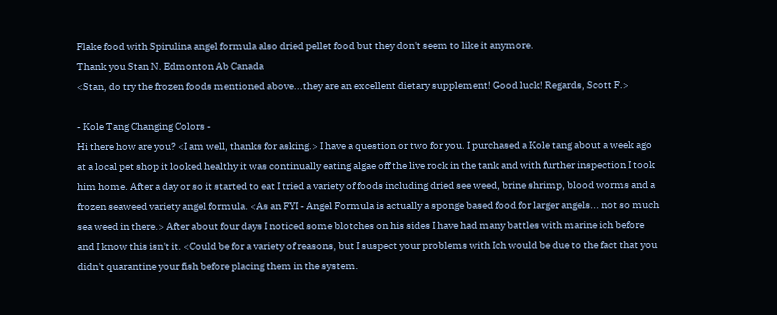Flake food with Spirulina angel formula also dried pellet food but they don't seem to like it anymore.
Thank you Stan N. Edmonton Ab Canada
<Stan, do try the frozen foods mentioned above...they are an excellent dietary supplement! Good luck! Regards, Scott F.>

- Kole Tang Changing Colors -
Hi there how are you? <I am well, thanks for asking.> I have a question or two for you. I purchased a Kole tang about a week ago at a local pet shop it looked healthy it was continually eating algae off the live rock in the tank and with further inspection I took him home. After a day or so it started to eat I tried a variety of foods including dried see weed, brine shrimp, blood worms and a frozen seaweed variety angel formula. <As an FYI - Angel Formula is actually a sponge based food for larger angels... not so much sea weed in there.> After about four days I noticed some blotches on his sides I have had many battles with marine ich before and I know this isn't it. <Could be for a variety of reasons, but I suspect your problems with Ich would be due to the fact that you didn't quarantine your fish before placing them in the system.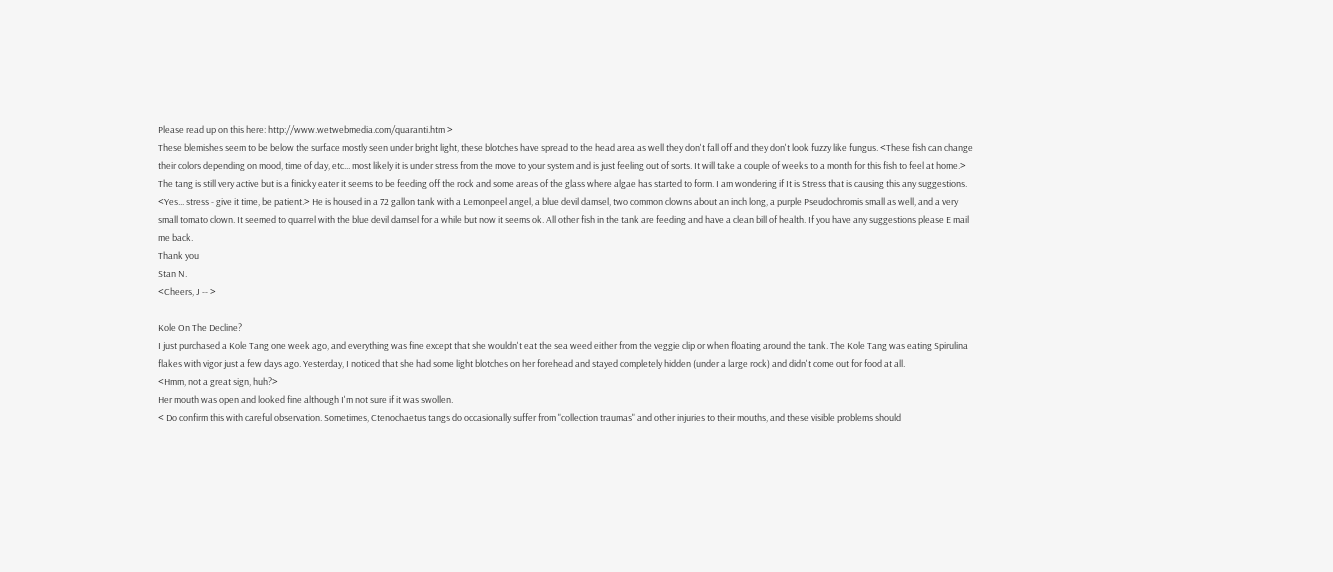Please read up on this here: http://www.wetwebmedia.com/quaranti.htm >
These blemishes seem to be below the surface mostly seen under bright light, these blotches have spread to the head area as well they don't fall off and they don't look fuzzy like fungus. <These fish can change their colors depending on mood, time of day, etc... most likely it is under stress from the move to your system and is just feeling out of sorts. It will take a couple of weeks to a month for this fish to feel at home.> The tang is still very active but is a finicky eater it seems to be feeding off the rock and some areas of the glass where algae has started to form. I am wondering if It is Stress that is causing this any suggestions. <Yes... stress - give it time, be patient.> He is housed in a 72 gallon tank with a Lemonpeel angel, a blue devil damsel, two common clowns about an inch long, a purple Pseudochromis small as well, and a very small tomato clown. It seemed to quarrel with the blue devil damsel for a while but now it seems ok. All other fish in the tank are feeding and have a clean bill of health. If you have any suggestions please E mail me back.
Thank you
Stan N.
<Cheers, J -- >

Kole On The Decline?
I just purchased a Kole Tang one week ago, and everything was fine except that she wouldn't eat the sea weed either from the veggie clip or when floating around the tank. The Kole Tang was eating Spirulina flakes with vigor just a few days ago. Yesterday, I noticed that she had some light blotches on her forehead and stayed completely hidden (under a large rock) and didn't come out for food at all.
<Hmm, not a great sign, huh?>
Her mouth was open and looked fine although I'm not sure if it was swollen.
< Do confirm this with careful observation. Sometimes, Ctenochaetus tangs do occasionally suffer from "collection traumas" and other injuries to their mouths, and these visible problems should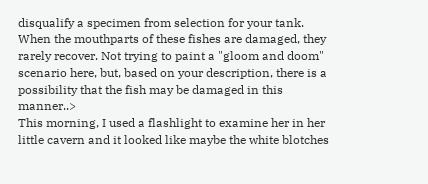disqualify a specimen from selection for your tank. When the mouthparts of these fishes are damaged, they rarely recover. Not trying to paint a "gloom and doom" scenario here, but, based on your description, there is a possibility that the fish may be damaged in this manner..>
This morning, I used a flashlight to examine her in her little cavern and it looked like maybe the white blotches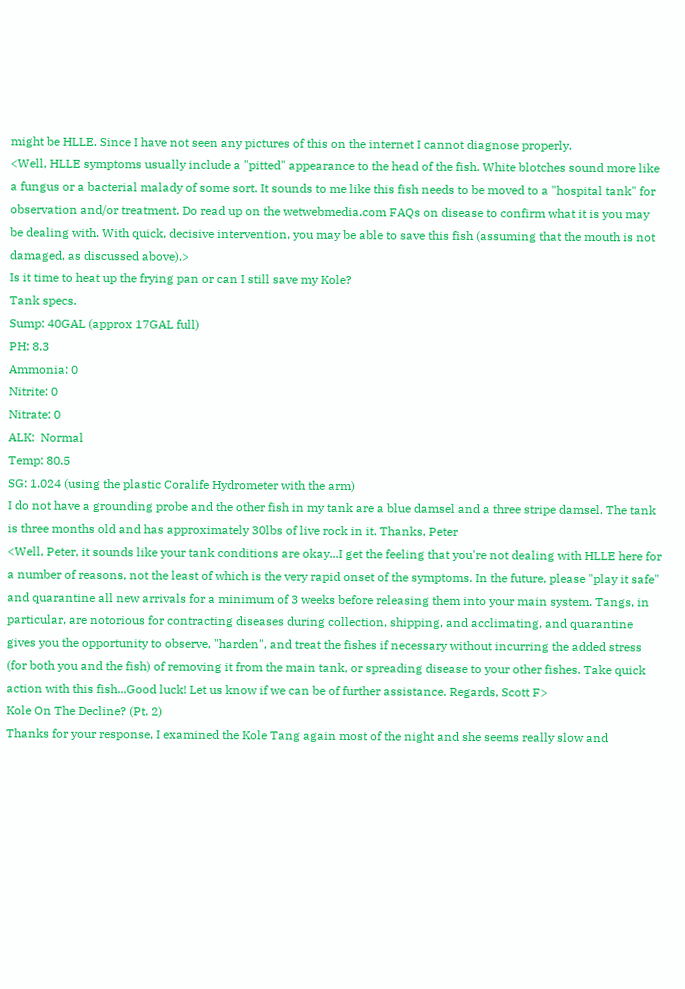might be HLLE. Since I have not seen any pictures of this on the internet I cannot diagnose properly.
<Well, HLLE symptoms usually include a "pitted" appearance to the head of the fish. White blotches sound more like a fungus or a bacterial malady of some sort. It sounds to me like this fish needs to be moved to a "hospital tank" for observation and/or treatment. Do read up on the wetwebmedia.com FAQs on disease to confirm what it is you may be dealing with. With quick, decisive intervention, you may be able to save this fish (assuming that the mouth is not damaged, as discussed above).>
Is it time to heat up the frying pan or can I still save my Kole?
Tank specs.
Sump: 40GAL (approx 17GAL full)
PH: 8.3
Ammonia: 0
Nitrite: 0
Nitrate: 0
ALK:  Normal
Temp: 80.5
SG: 1.024 (using the plastic Coralife Hydrometer with the arm)
I do not have a grounding probe and the other fish in my tank are a blue damsel and a three stripe damsel. The tank is three months old and has approximately 30lbs of live rock in it. Thanks, Peter
<Well, Peter, it sounds like your tank conditions are okay...I get the feeling that you're not dealing with HLLE here for a number of reasons, not the least of which is the very rapid onset of the symptoms. In the future, please "play it safe" and quarantine all new arrivals for a minimum of 3 weeks before releasing them into your main system. Tangs, in particular, are notorious for contracting diseases during collection, shipping, and acclimating, and quarantine gives you the opportunity to observe, "harden", and treat the fishes if necessary without incurring the added stress (for both you and the fish) of removing it from the main tank, or spreading disease to your other fishes. Take quick action with this fish...Good luck! Let us know if we can be of further assistance. Regards, Scott F>
Kole On The Decline? (Pt. 2)
Thanks for your response, I examined the Kole Tang again most of the night and she seems really slow and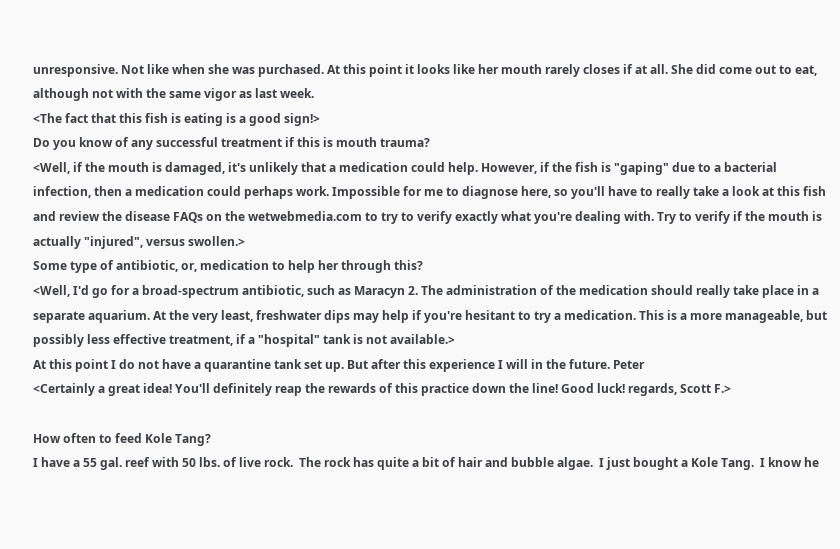unresponsive. Not like when she was purchased. At this point it looks like her mouth rarely closes if at all. She did come out to eat, although not with the same vigor as last week.
<The fact that this fish is eating is a good sign!>
Do you know of any successful treatment if this is mouth trauma?
<Well, if the mouth is damaged, it's unlikely that a medication could help. However, if the fish is "gaping" due to a bacterial infection, then a medication could perhaps work. Impossible for me to diagnose here, so you'll have to really take a look at this fish and review the disease FAQs on the wetwebmedia.com to try to verify exactly what you're dealing with. Try to verify if the mouth is actually "injured", versus swollen.>
Some type of antibiotic, or, medication to help her through this?
<Well, I'd go for a broad-spectrum antibiotic, such as Maracyn 2. The administration of the medication should really take place in a separate aquarium. At the very least, freshwater dips may help if you're hesitant to try a medication. This is a more manageable, but possibly less effective treatment, if a "hospital" tank is not available.>
At this point I do not have a quarantine tank set up. But after this experience I will in the future. Peter
<Certainly a great idea! You'll definitely reap the rewards of this practice down the line! Good luck! regards, Scott F.>

How often to feed Kole Tang?
I have a 55 gal. reef with 50 lbs. of live rock.  The rock has quite a bit of hair and bubble algae.  I just bought a Kole Tang.  I know he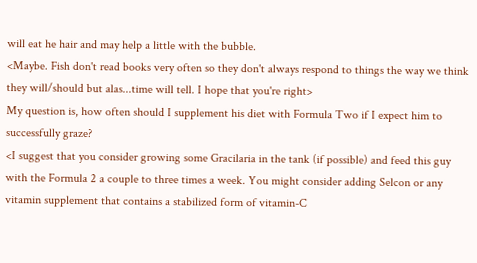will eat he hair and may help a little with the bubble.
<Maybe. Fish don't read books very often so they don't always respond to things the way we think they will/should but alas...time will tell. I hope that you're right>
My question is, how often should I supplement his diet with Formula Two if I expect him to successfully graze?
<I suggest that you consider growing some Gracilaria in the tank (if possible) and feed this guy with the Formula 2 a couple to three times a week. You might consider adding Selcon or any vitamin supplement that contains a stabilized form of vitamin-C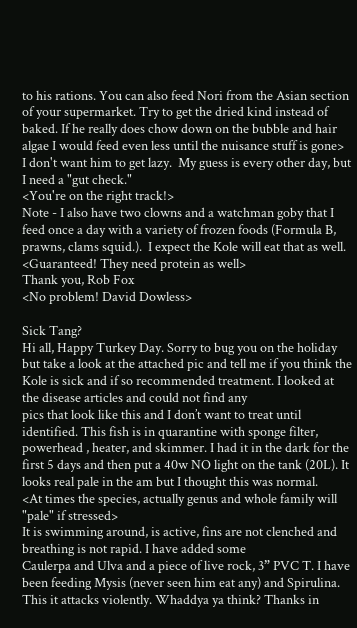to his rations. You can also feed Nori from the Asian section of your supermarket. Try to get the dried kind instead of baked. If he really does chow down on the bubble and hair algae I would feed even less until the nuisance stuff is gone>
I don't want him to get lazy.  My guess is every other day, but I need a "gut check."
<You're on the right track!>
Note - I also have two clowns and a watchman goby that I feed once a day with a variety of frozen foods (Formula B, prawns, clams squid.).  I expect the Kole will eat that as well.
<Guaranteed! They need protein as well>
Thank you, Rob Fox
<No problem! David Dowless>

Sick Tang?
Hi all, Happy Turkey Day. Sorry to bug you on the holiday but take a look at the attached pic and tell me if you think the Kole is sick and if so recommended treatment. I looked at the disease articles and could not find any
pics that look like this and I don’t want to treat until identified. This fish is in quarantine with sponge filter,
powerhead , heater, and skimmer. I had it in the dark for the first 5 days and then put a 40w NO light on the tank (20L). It looks real pale in the am but I thought this was normal.
<At times the species, actually genus and whole family will "pale" if stressed>
It is swimming around, is active, fins are not clenched and breathing is not rapid. I have added some
Caulerpa and Ulva and a piece of live rock, 3” PVC T. I have been feeding Mysis (never seen him eat any) and Spirulina. This it attacks violently. Whaddya ya think? Thanks in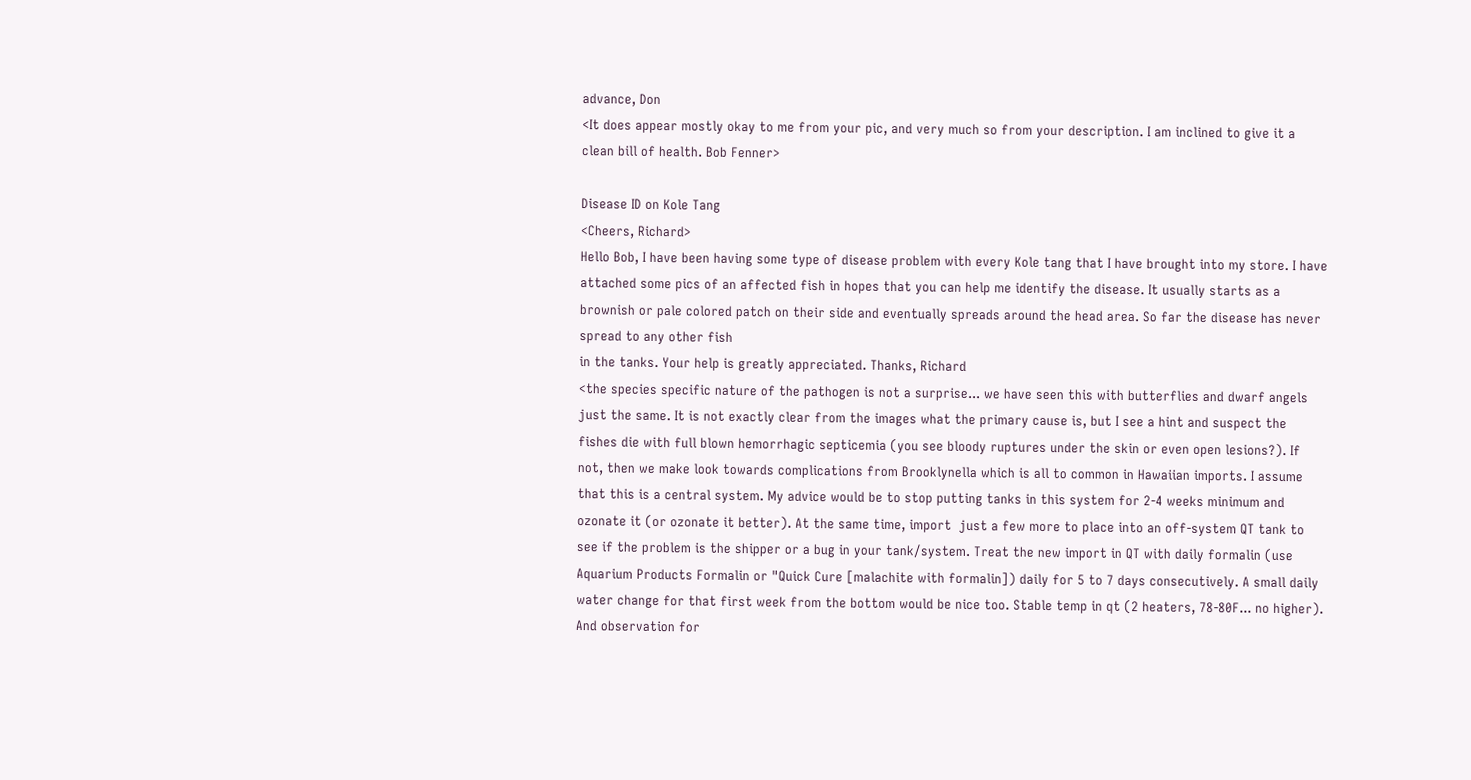advance, Don
<It does appear mostly okay to me from your pic, and very much so from your description. I am inclined to give it a clean bill of health. Bob Fenner>

Disease ID on Kole Tang
<Cheers, Richard>
Hello Bob, I have been having some type of disease problem with every Kole tang that I have brought into my store. I have attached some pics of an affected fish in hopes that you can help me identify the disease. It usually starts as a brownish or pale colored patch on their side and eventually spreads around the head area. So far the disease has never spread to any other fish
in the tanks. Your help is greatly appreciated. Thanks, Richard
<the species specific nature of the pathogen is not a surprise... we have seen this with butterflies and dwarf angels just the same. It is not exactly clear from the images what the primary cause is, but I see a hint and suspect the fishes die with full blown hemorrhagic septicemia (you see bloody ruptures under the skin or even open lesions?). If not, then we make look towards complications from Brooklynella which is all to common in Hawaiian imports. I assume that this is a central system. My advice would be to stop putting tanks in this system for 2-4 weeks minimum and ozonate it (or ozonate it better). At the same time, import  just a few more to place into an off-system QT tank to see if the problem is the shipper or a bug in your tank/system. Treat the new import in QT with daily formalin (use Aquarium Products Formalin or "Quick Cure [malachite with formalin]) daily for 5 to 7 days consecutively. A small daily water change for that first week from the bottom would be nice too. Stable temp in qt (2 heaters, 78-80F... no higher). And observation for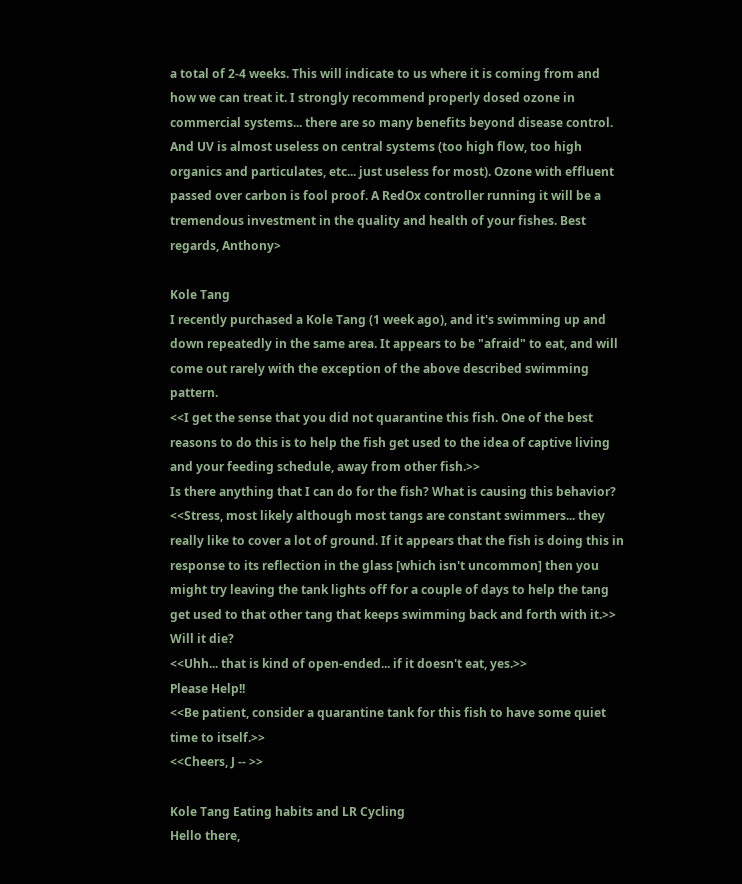a total of 2-4 weeks. This will indicate to us where it is coming from and how we can treat it. I strongly recommend properly dosed ozone in commercial systems... there are so many benefits beyond disease control. And UV is almost useless on central systems (too high flow, too high organics and particulates, etc... just useless for most). Ozone with effluent passed over carbon is fool proof. A RedOx controller running it will be a tremendous investment in the quality and health of your fishes. Best regards, Anthony>

Kole Tang
I recently purchased a Kole Tang (1 week ago), and it's swimming up and down repeatedly in the same area. It appears to be "afraid" to eat, and will come out rarely with the exception of the above described swimming pattern.
<<I get the sense that you did not quarantine this fish. One of the best reasons to do this is to help the fish get used to the idea of captive living and your feeding schedule, away from other fish.>>
Is there anything that I can do for the fish? What is causing this behavior? <<Stress, most likely although most tangs are constant swimmers... they really like to cover a lot of ground. If it appears that the fish is doing this in response to its reflection in the glass [which isn't uncommon] then you might try leaving the tank lights off for a couple of days to help the tang get used to that other tang that keeps swimming back and forth with it.>>
Will it die?
<<Uhh... that is kind of open-ended... if it doesn't eat, yes.>>
Please Help!!
<<Be patient, consider a quarantine tank for this fish to have some quiet time to itself.>>
<<Cheers, J -- >>

Kole Tang Eating habits and LR Cycling
Hello there,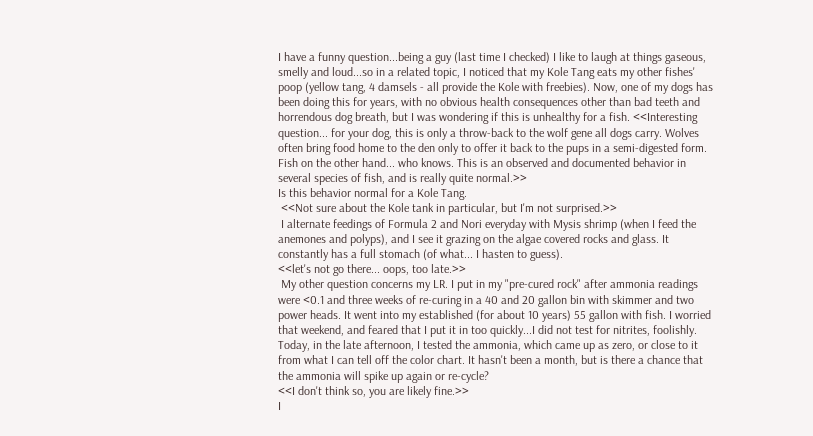I have a funny question...being a guy (last time I checked) I like to laugh at things gaseous, smelly and loud...so in a related topic, I noticed that my Kole Tang eats my other fishes' poop (yellow tang, 4 damsels - all provide the Kole with freebies). Now, one of my dogs has been doing this for years, with no obvious health consequences other than bad teeth and horrendous dog breath, but I was wondering if this is unhealthy for a fish. <<Interesting question... for your dog, this is only a throw-back to the wolf gene all dogs carry. Wolves often bring food home to the den only to offer it back to the pups in a semi-digested form. Fish on the other hand... who knows. This is an observed and documented behavior in several species of fish, and is really quite normal.>>
Is this behavior normal for a Kole Tang.
 <<Not sure about the Kole tank in particular, but I'm not surprised.>>
 I alternate feedings of Formula 2 and Nori everyday with Mysis shrimp (when I feed the anemones and polyps), and I see it grazing on the algae covered rocks and glass. It constantly has a full stomach (of what... I hasten to guess).
<<let's not go there... oops, too late.>>
 My other question concerns my LR. I put in my "pre-cured rock" after ammonia readings were <0.1 and three weeks of re-curing in a 40 and 20 gallon bin with skimmer and two power heads. It went into my established (for about 10 years) 55 gallon with fish. I worried that weekend, and feared that I put it in too quickly...I did not test for nitrites, foolishly. Today, in the late afternoon, I tested the ammonia, which came up as zero, or close to it from what I can tell off the color chart. It hasn't been a month, but is there a chance that the ammonia will spike up again or re-cycle?
<<I don't think so, you are likely fine.>>
I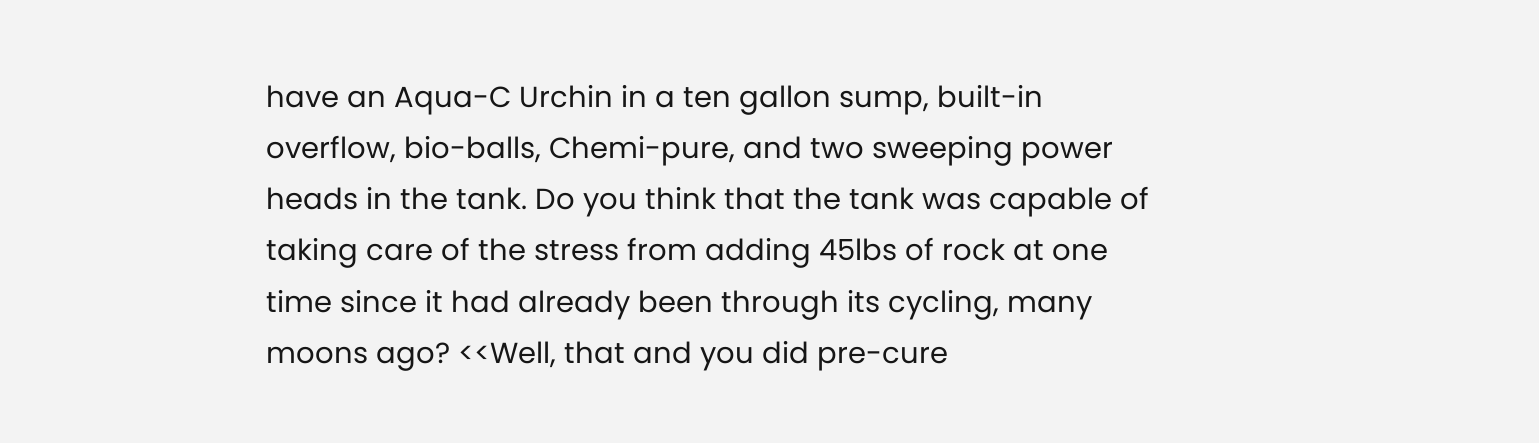have an Aqua-C Urchin in a ten gallon sump, built-in overflow, bio-balls, Chemi-pure, and two sweeping power heads in the tank. Do you think that the tank was capable of taking care of the stress from adding 45lbs of rock at one time since it had already been through its cycling, many moons ago? <<Well, that and you did pre-cure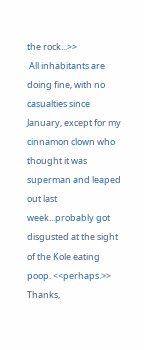the rock...>>
 All inhabitants are doing fine, with no casualties since January, except for my cinnamon clown who thought it was superman and leaped out last week...probably got disgusted at the sight of the Kole eating poop. <<perhaps.>>
Thanks,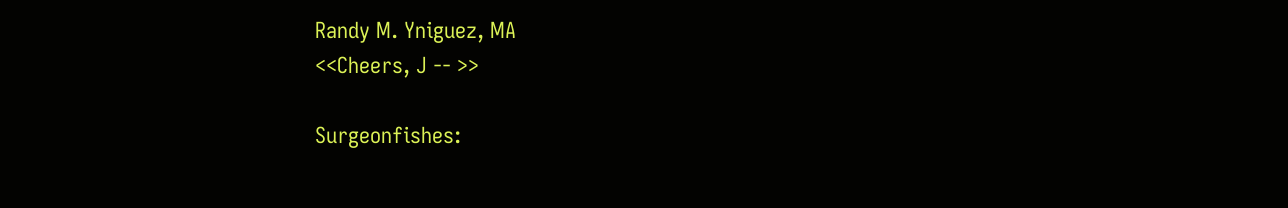Randy M. Yniguez, MA
<<Cheers, J -- >>

Surgeonfishes: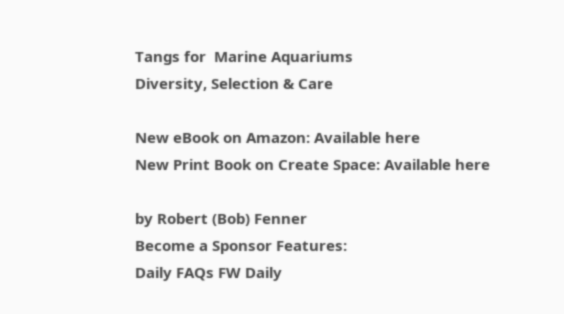Tangs for  Marine Aquariums
Diversity, Selection & Care

New eBook on Amazon: Available here
New Print Book on Create Space: Available here

by Robert (Bob) Fenner
Become a Sponsor Features:
Daily FAQs FW Daily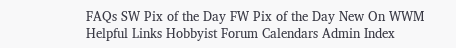FAQs SW Pix of the Day FW Pix of the Day New On WWM
Helpful Links Hobbyist Forum Calendars Admin Index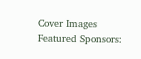Cover Images
Featured Sponsors: